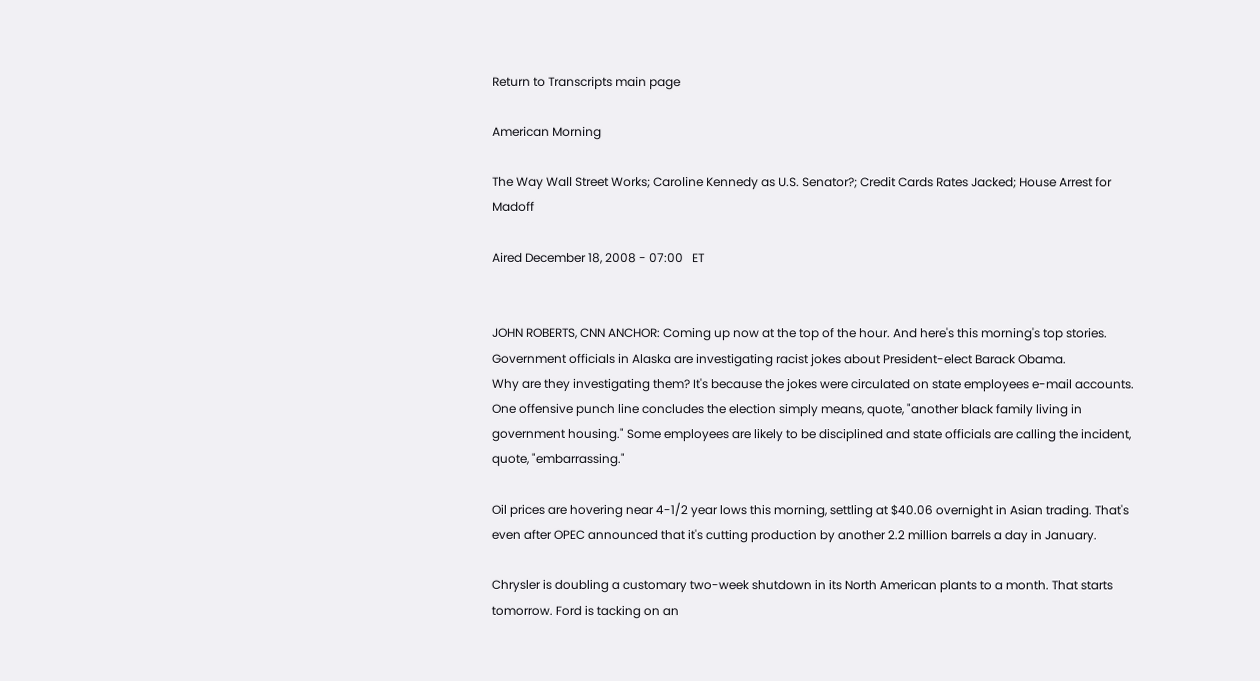Return to Transcripts main page

American Morning

The Way Wall Street Works; Caroline Kennedy as U.S. Senator?; Credit Cards Rates Jacked; House Arrest for Madoff

Aired December 18, 2008 - 07:00   ET


JOHN ROBERTS, CNN ANCHOR: Coming up now at the top of the hour. And here's this morning's top stories. Government officials in Alaska are investigating racist jokes about President-elect Barack Obama.
Why are they investigating them? It's because the jokes were circulated on state employees e-mail accounts. One offensive punch line concludes the election simply means, quote, "another black family living in government housing." Some employees are likely to be disciplined and state officials are calling the incident, quote, "embarrassing."

Oil prices are hovering near 4-1/2 year lows this morning, settling at $40.06 overnight in Asian trading. That's even after OPEC announced that it's cutting production by another 2.2 million barrels a day in January.

Chrysler is doubling a customary two-week shutdown in its North American plants to a month. That starts tomorrow. Ford is tacking on an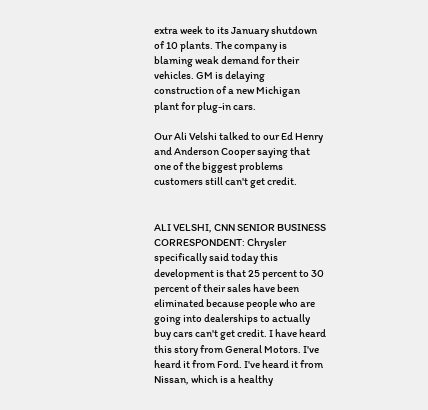extra week to its January shutdown of 10 plants. The company is blaming weak demand for their vehicles. GM is delaying construction of a new Michigan plant for plug-in cars.

Our Ali Velshi talked to our Ed Henry and Anderson Cooper saying that one of the biggest problems customers still can't get credit.


ALI VELSHI, CNN SENIOR BUSINESS CORRESPONDENT: Chrysler specifically said today this development is that 25 percent to 30 percent of their sales have been eliminated because people who are going into dealerships to actually buy cars can't get credit. I have heard this story from General Motors. I've heard it from Ford. I've heard it from Nissan, which is a healthy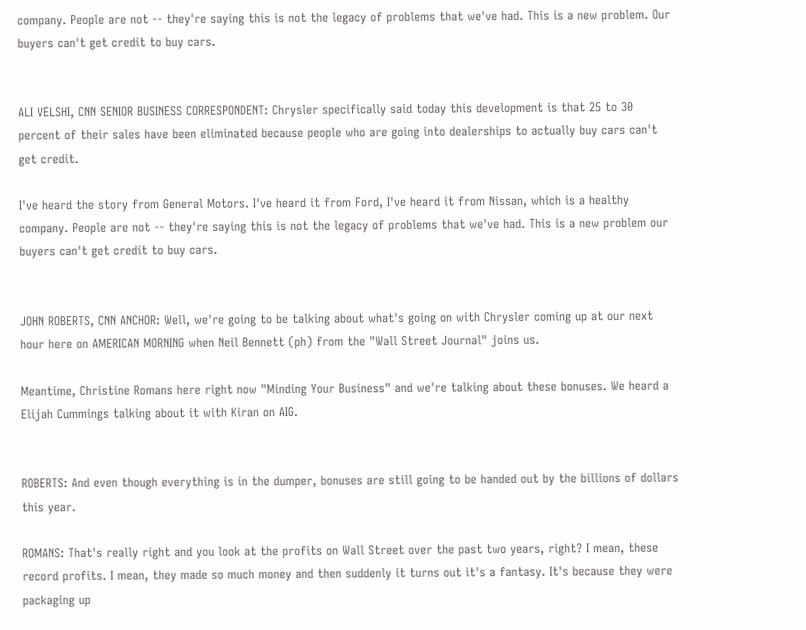company. People are not -- they're saying this is not the legacy of problems that we've had. This is a new problem. Our buyers can't get credit to buy cars.


ALI VELSHI, CNN SENIOR BUSINESS CORRESPONDENT: Chrysler specifically said today this development is that 25 to 30 percent of their sales have been eliminated because people who are going into dealerships to actually buy cars can't get credit.

I've heard the story from General Motors. I've heard it from Ford, I've heard it from Nissan, which is a healthy company. People are not -- they're saying this is not the legacy of problems that we've had. This is a new problem our buyers can't get credit to buy cars.


JOHN ROBERTS, CNN ANCHOR: Well, we're going to be talking about what's going on with Chrysler coming up at our next hour here on AMERICAN MORNING when Neil Bennett (ph) from the "Wall Street Journal" joins us.

Meantime, Christine Romans here right now "Minding Your Business" and we're talking about these bonuses. We heard a Elijah Cummings talking about it with Kiran on AIG.


ROBERTS: And even though everything is in the dumper, bonuses are still going to be handed out by the billions of dollars this year.

ROMANS: That's really right and you look at the profits on Wall Street over the past two years, right? I mean, these record profits. I mean, they made so much money and then suddenly it turns out it's a fantasy. It's because they were packaging up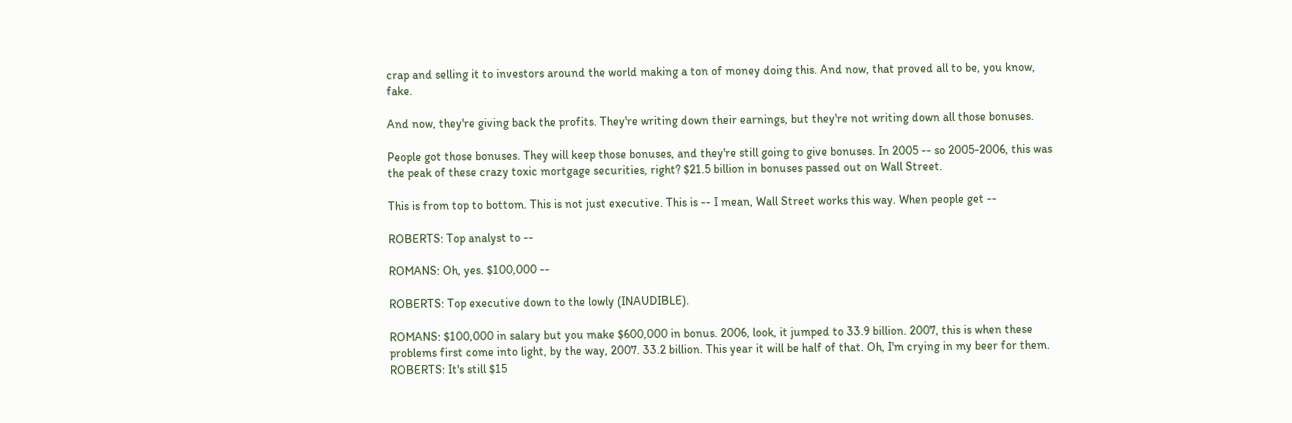crap and selling it to investors around the world making a ton of money doing this. And now, that proved all to be, you know, fake.

And now, they're giving back the profits. They're writing down their earnings, but they're not writing down all those bonuses.

People got those bonuses. They will keep those bonuses, and they're still going to give bonuses. In 2005 -- so 2005-2006, this was the peak of these crazy toxic mortgage securities, right? $21.5 billion in bonuses passed out on Wall Street.

This is from top to bottom. This is not just executive. This is -- I mean, Wall Street works this way. When people get --

ROBERTS: Top analyst to --

ROMANS: Oh, yes. $100,000 --

ROBERTS: Top executive down to the lowly (INAUDIBLE).

ROMANS: $100,000 in salary but you make $600,000 in bonus. 2006, look, it jumped to 33.9 billion. 2007, this is when these problems first come into light, by the way, 2007. 33.2 billion. This year it will be half of that. Oh, I'm crying in my beer for them. ROBERTS: It's still $15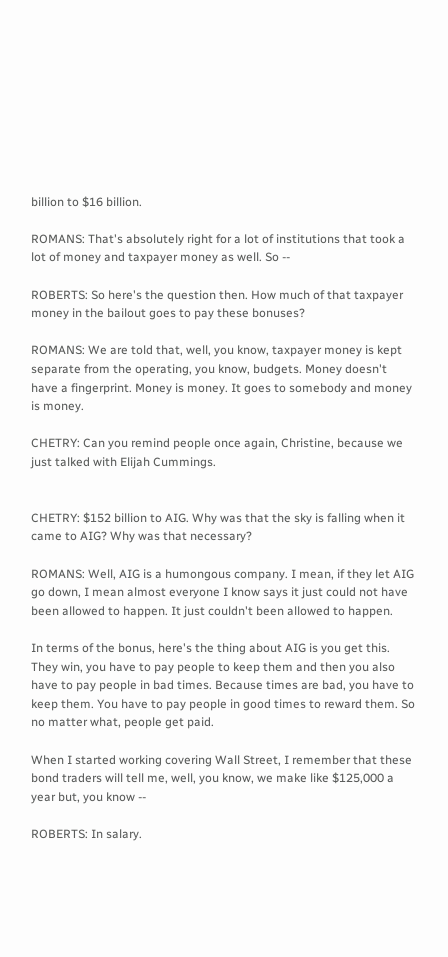billion to $16 billion.

ROMANS: That's absolutely right for a lot of institutions that took a lot of money and taxpayer money as well. So --

ROBERTS: So here's the question then. How much of that taxpayer money in the bailout goes to pay these bonuses?

ROMANS: We are told that, well, you know, taxpayer money is kept separate from the operating, you know, budgets. Money doesn't have a fingerprint. Money is money. It goes to somebody and money is money.

CHETRY: Can you remind people once again, Christine, because we just talked with Elijah Cummings.


CHETRY: $152 billion to AIG. Why was that the sky is falling when it came to AIG? Why was that necessary?

ROMANS: Well, AIG is a humongous company. I mean, if they let AIG go down, I mean almost everyone I know says it just could not have been allowed to happen. It just couldn't been allowed to happen.

In terms of the bonus, here's the thing about AIG is you get this. They win, you have to pay people to keep them and then you also have to pay people in bad times. Because times are bad, you have to keep them. You have to pay people in good times to reward them. So no matter what, people get paid.

When I started working covering Wall Street, I remember that these bond traders will tell me, well, you know, we make like $125,000 a year but, you know --

ROBERTS: In salary.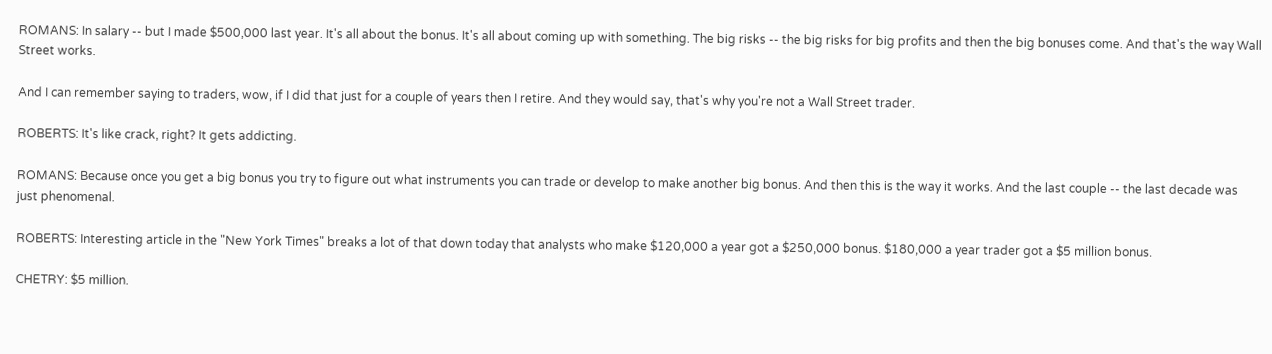ROMANS: In salary -- but I made $500,000 last year. It's all about the bonus. It's all about coming up with something. The big risks -- the big risks for big profits and then the big bonuses come. And that's the way Wall Street works.

And I can remember saying to traders, wow, if I did that just for a couple of years then I retire. And they would say, that's why you're not a Wall Street trader.

ROBERTS: It's like crack, right? It gets addicting.

ROMANS: Because once you get a big bonus you try to figure out what instruments you can trade or develop to make another big bonus. And then this is the way it works. And the last couple -- the last decade was just phenomenal.

ROBERTS: Interesting article in the "New York Times" breaks a lot of that down today that analysts who make $120,000 a year got a $250,000 bonus. $180,000 a year trader got a $5 million bonus.

CHETRY: $5 million.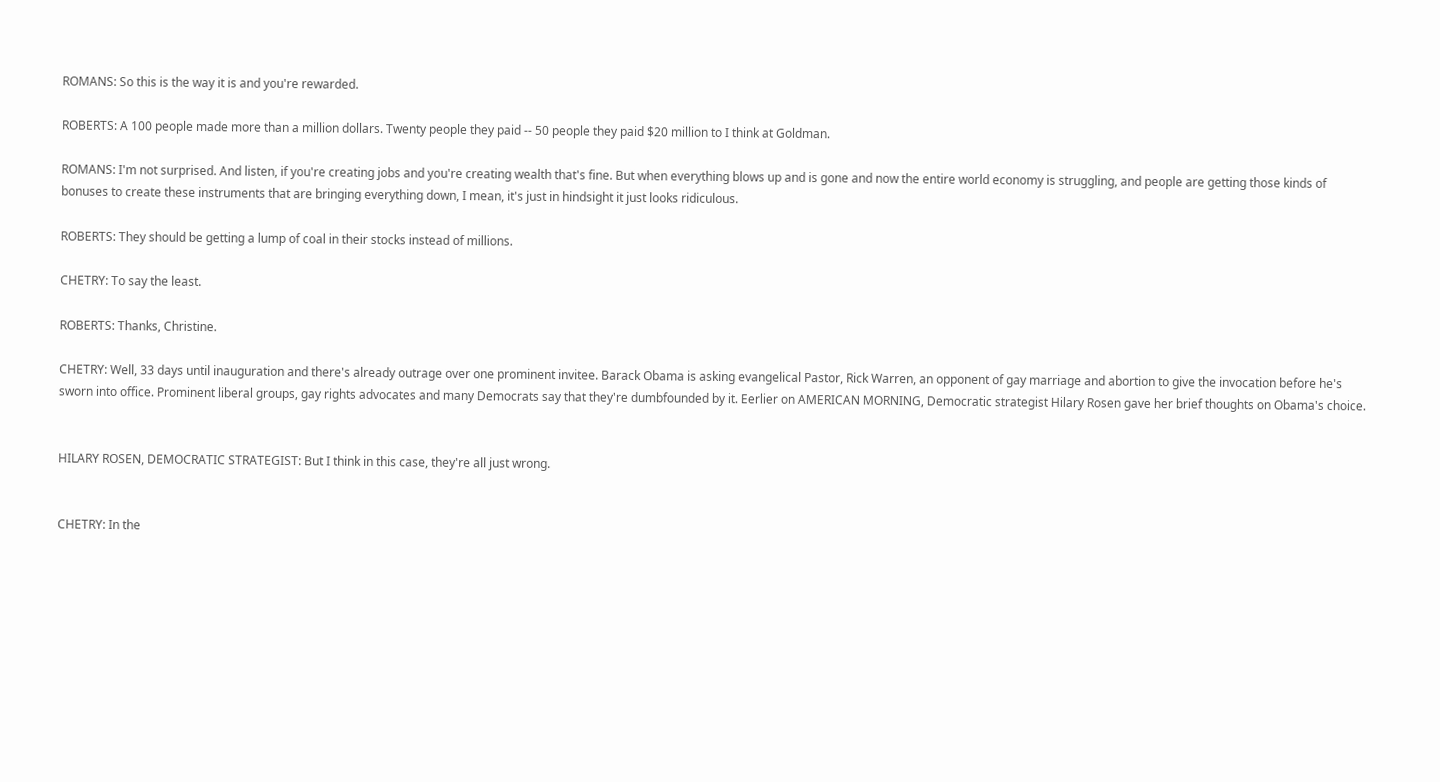ROMANS: So this is the way it is and you're rewarded.

ROBERTS: A 100 people made more than a million dollars. Twenty people they paid -- 50 people they paid $20 million to I think at Goldman.

ROMANS: I'm not surprised. And listen, if you're creating jobs and you're creating wealth that's fine. But when everything blows up and is gone and now the entire world economy is struggling, and people are getting those kinds of bonuses to create these instruments that are bringing everything down, I mean, it's just in hindsight it just looks ridiculous.

ROBERTS: They should be getting a lump of coal in their stocks instead of millions.

CHETRY: To say the least.

ROBERTS: Thanks, Christine.

CHETRY: Well, 33 days until inauguration and there's already outrage over one prominent invitee. Barack Obama is asking evangelical Pastor, Rick Warren, an opponent of gay marriage and abortion to give the invocation before he's sworn into office. Prominent liberal groups, gay rights advocates and many Democrats say that they're dumbfounded by it. Eerlier on AMERICAN MORNING, Democratic strategist Hilary Rosen gave her brief thoughts on Obama's choice.


HILARY ROSEN, DEMOCRATIC STRATEGIST: But I think in this case, they're all just wrong.


CHETRY: In the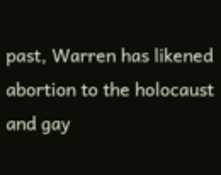past, Warren has likened abortion to the holocaust and gay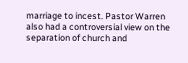marriage to incest. Pastor Warren also had a controversial view on the separation of church and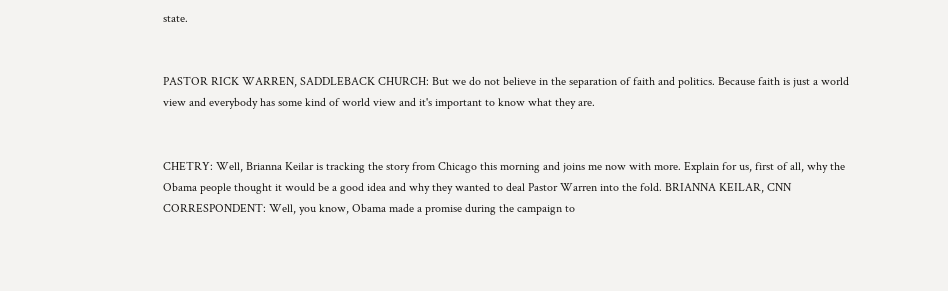state.


PASTOR RICK WARREN, SADDLEBACK CHURCH: But we do not believe in the separation of faith and politics. Because faith is just a world view and everybody has some kind of world view and it's important to know what they are.


CHETRY: Well, Brianna Keilar is tracking the story from Chicago this morning and joins me now with more. Explain for us, first of all, why the Obama people thought it would be a good idea and why they wanted to deal Pastor Warren into the fold. BRIANNA KEILAR, CNN CORRESPONDENT: Well, you know, Obama made a promise during the campaign to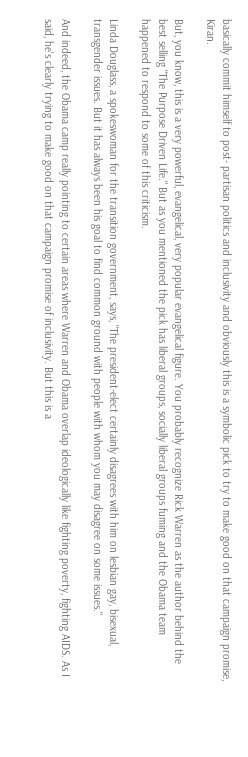basically commit himself to post- partisan politics and inclusivity and obviously this is a symbolic pick to try to make good on that campaign promise, Kiran.

But, you know, this is a very powerful, evangelical, very popular evangelical figure. You probably recognize Rick Warren as the author behind the best selling "The Purpose Driven Life." But as you mentioned the pick has liberal groups, socially liberal groups fuming and the Obama team happened to respond to some of this criticism.

Linda Douglass, a spokeswoman for the transition government, says, "The president-elect certainly disagrees with him on lesbian gay, bisexual, transgender issues. But it has always been his goal to find common ground with people with whom you may disagree on some issues."

And indeed, the Obama camp really pointing to certain areas where Warren and Obama overlap ideologically like fighting poverty, fighting AIDS. As I said, he's clearly trying to make good on that campaign promise of inclusivity. But this is a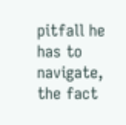pitfall he has to navigate, the fact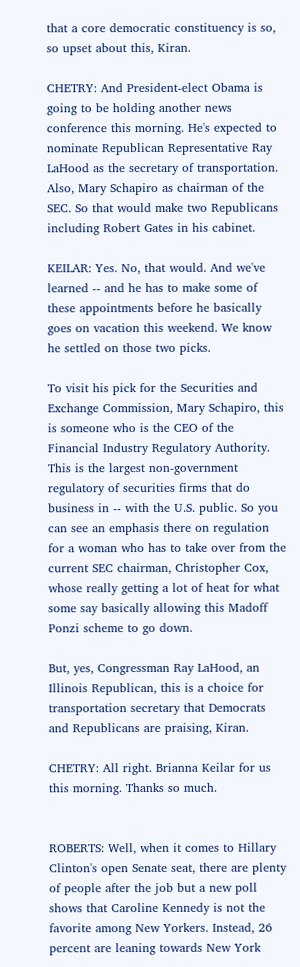that a core democratic constituency is so, so upset about this, Kiran.

CHETRY: And President-elect Obama is going to be holding another news conference this morning. He's expected to nominate Republican Representative Ray LaHood as the secretary of transportation. Also, Mary Schapiro as chairman of the SEC. So that would make two Republicans including Robert Gates in his cabinet.

KEILAR: Yes. No, that would. And we've learned -- and he has to make some of these appointments before he basically goes on vacation this weekend. We know he settled on those two picks.

To visit his pick for the Securities and Exchange Commission, Mary Schapiro, this is someone who is the CEO of the Financial Industry Regulatory Authority. This is the largest non-government regulatory of securities firms that do business in -- with the U.S. public. So you can see an emphasis there on regulation for a woman who has to take over from the current SEC chairman, Christopher Cox, whose really getting a lot of heat for what some say basically allowing this Madoff Ponzi scheme to go down.

But, yes, Congressman Ray LaHood, an Illinois Republican, this is a choice for transportation secretary that Democrats and Republicans are praising, Kiran.

CHETRY: All right. Brianna Keilar for us this morning. Thanks so much.


ROBERTS: Well, when it comes to Hillary Clinton's open Senate seat, there are plenty of people after the job but a new poll shows that Caroline Kennedy is not the favorite among New Yorkers. Instead, 26 percent are leaning towards New York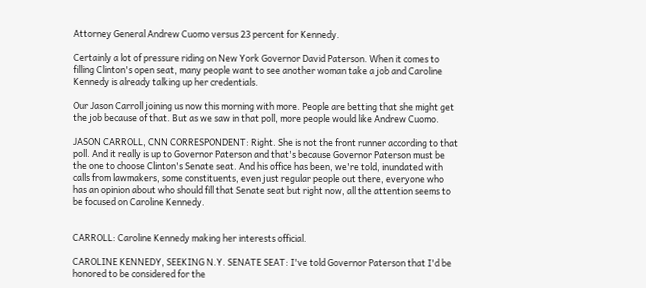Attorney General Andrew Cuomo versus 23 percent for Kennedy.

Certainly a lot of pressure riding on New York Governor David Paterson. When it comes to filling Clinton's open seat, many people want to see another woman take a job and Caroline Kennedy is already talking up her credentials.

Our Jason Carroll joining us now this morning with more. People are betting that she might get the job because of that. But as we saw in that poll, more people would like Andrew Cuomo.

JASON CARROLL, CNN CORRESPONDENT: Right. She is not the front runner according to that poll. And it really is up to Governor Paterson and that's because Governor Paterson must be the one to choose Clinton's Senate seat. And his office has been, we're told, inundated with calls from lawmakers, some constituents, even just regular people out there, everyone who has an opinion about who should fill that Senate seat but right now, all the attention seems to be focused on Caroline Kennedy.


CARROLL: Caroline Kennedy making her interests official.

CAROLINE KENNEDY, SEEKING N.Y. SENATE SEAT: I've told Governor Paterson that I'd be honored to be considered for the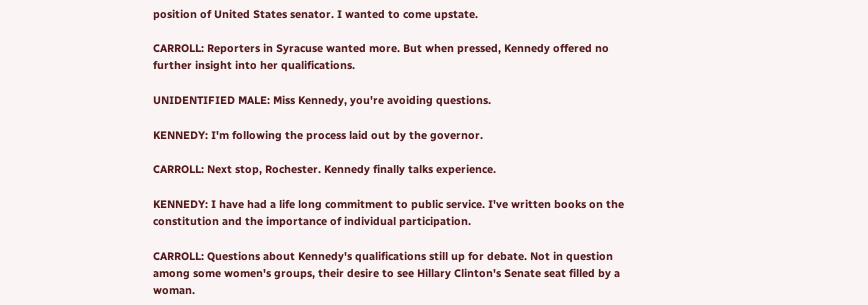position of United States senator. I wanted to come upstate.

CARROLL: Reporters in Syracuse wanted more. But when pressed, Kennedy offered no further insight into her qualifications.

UNIDENTIFIED MALE: Miss Kennedy, you're avoiding questions.

KENNEDY: I'm following the process laid out by the governor.

CARROLL: Next stop, Rochester. Kennedy finally talks experience.

KENNEDY: I have had a life long commitment to public service. I've written books on the constitution and the importance of individual participation.

CARROLL: Questions about Kennedy's qualifications still up for debate. Not in question among some women's groups, their desire to see Hillary Clinton's Senate seat filled by a woman.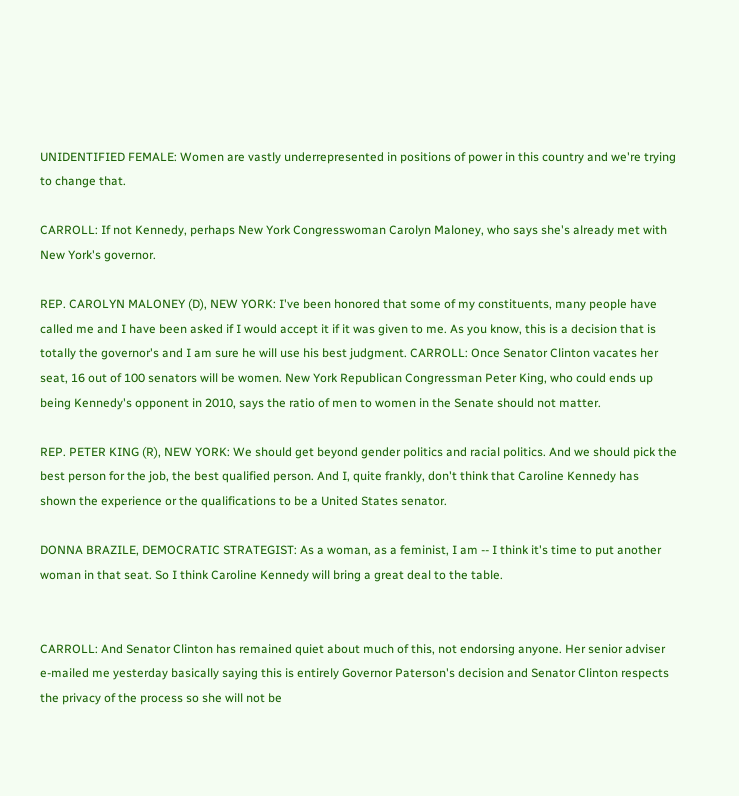UNIDENTIFIED FEMALE: Women are vastly underrepresented in positions of power in this country and we're trying to change that.

CARROLL: If not Kennedy, perhaps New York Congresswoman Carolyn Maloney, who says she's already met with New York's governor.

REP. CAROLYN MALONEY (D), NEW YORK: I've been honored that some of my constituents, many people have called me and I have been asked if I would accept it if it was given to me. As you know, this is a decision that is totally the governor's and I am sure he will use his best judgment. CARROLL: Once Senator Clinton vacates her seat, 16 out of 100 senators will be women. New York Republican Congressman Peter King, who could ends up being Kennedy's opponent in 2010, says the ratio of men to women in the Senate should not matter.

REP. PETER KING (R), NEW YORK: We should get beyond gender politics and racial politics. And we should pick the best person for the job, the best qualified person. And I, quite frankly, don't think that Caroline Kennedy has shown the experience or the qualifications to be a United States senator.

DONNA BRAZILE, DEMOCRATIC STRATEGIST: As a woman, as a feminist, I am -- I think it's time to put another woman in that seat. So I think Caroline Kennedy will bring a great deal to the table.


CARROLL: And Senator Clinton has remained quiet about much of this, not endorsing anyone. Her senior adviser e-mailed me yesterday basically saying this is entirely Governor Paterson's decision and Senator Clinton respects the privacy of the process so she will not be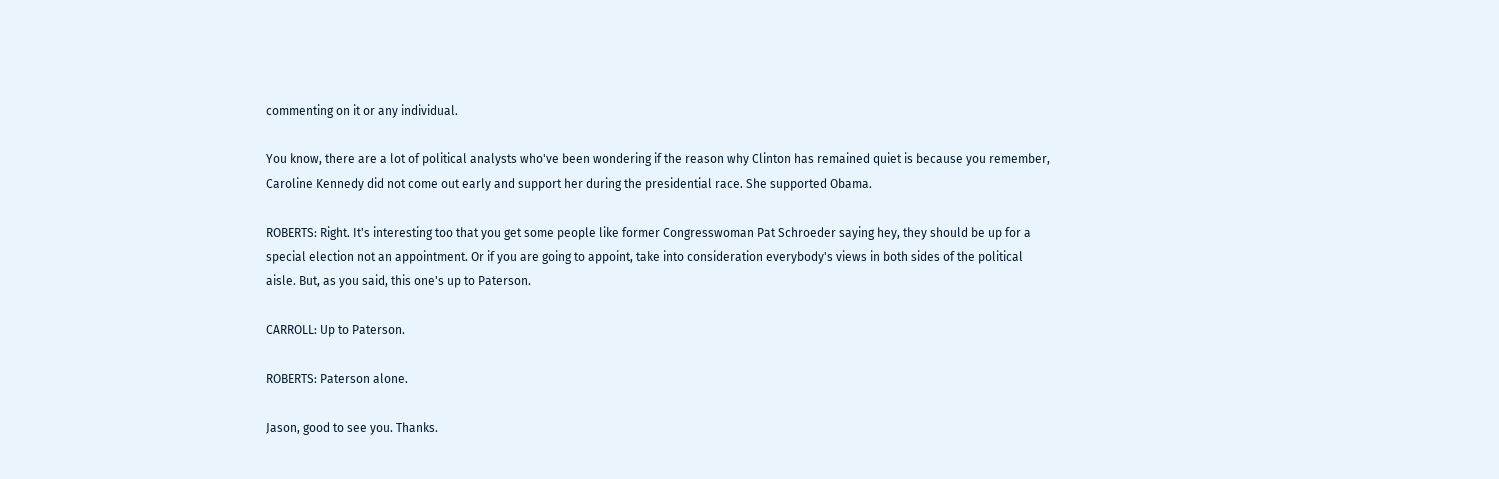commenting on it or any individual.

You know, there are a lot of political analysts who've been wondering if the reason why Clinton has remained quiet is because you remember, Caroline Kennedy did not come out early and support her during the presidential race. She supported Obama.

ROBERTS: Right. It's interesting too that you get some people like former Congresswoman Pat Schroeder saying hey, they should be up for a special election not an appointment. Or if you are going to appoint, take into consideration everybody's views in both sides of the political aisle. But, as you said, this one's up to Paterson.

CARROLL: Up to Paterson.

ROBERTS: Paterson alone.

Jason, good to see you. Thanks.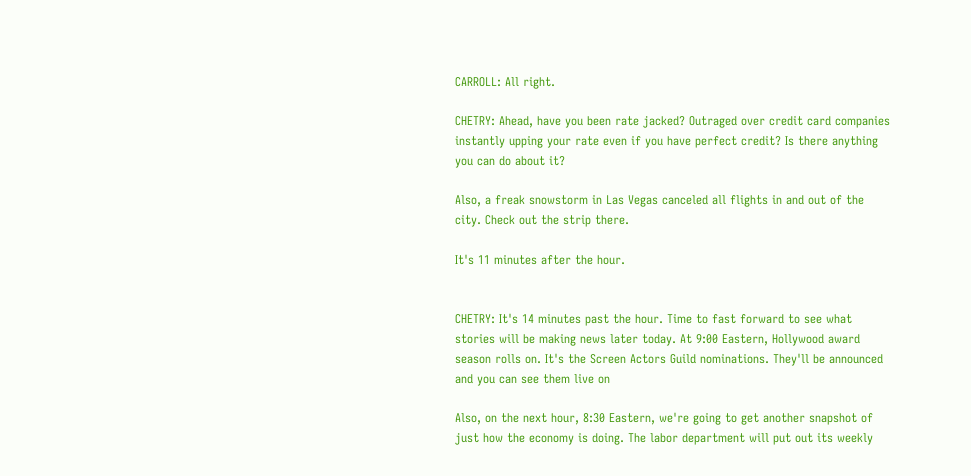CARROLL: All right.

CHETRY: Ahead, have you been rate jacked? Outraged over credit card companies instantly upping your rate even if you have perfect credit? Is there anything you can do about it?

Also, a freak snowstorm in Las Vegas canceled all flights in and out of the city. Check out the strip there.

It's 11 minutes after the hour.


CHETRY: It's 14 minutes past the hour. Time to fast forward to see what stories will be making news later today. At 9:00 Eastern, Hollywood award season rolls on. It's the Screen Actors Guild nominations. They'll be announced and you can see them live on

Also, on the next hour, 8:30 Eastern, we're going to get another snapshot of just how the economy is doing. The labor department will put out its weekly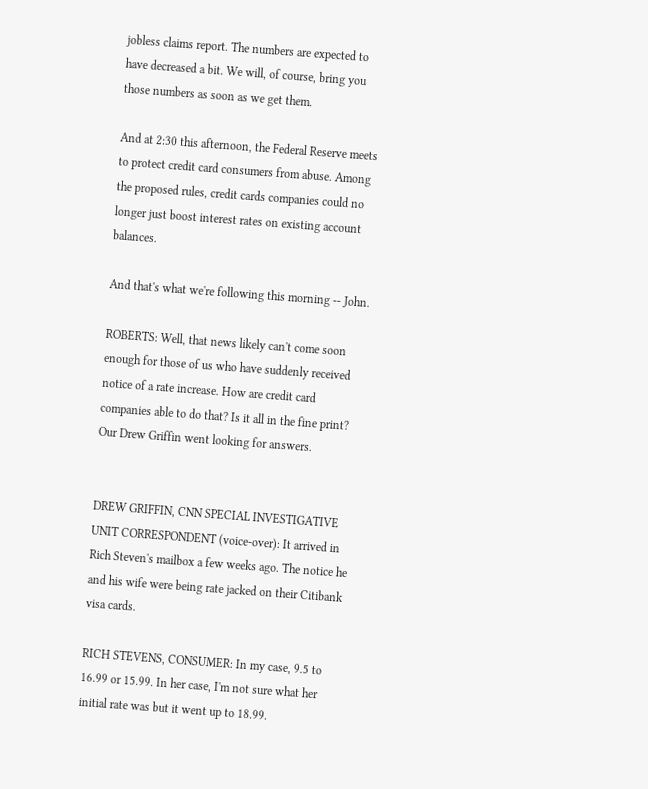jobless claims report. The numbers are expected to have decreased a bit. We will, of course, bring you those numbers as soon as we get them.

And at 2:30 this afternoon, the Federal Reserve meets to protect credit card consumers from abuse. Among the proposed rules, credit cards companies could no longer just boost interest rates on existing account balances.

And that's what we're following this morning -- John.

ROBERTS: Well, that news likely can't come soon enough for those of us who have suddenly received notice of a rate increase. How are credit card companies able to do that? Is it all in the fine print? Our Drew Griffin went looking for answers.


DREW GRIFFIN, CNN SPECIAL INVESTIGATIVE UNIT CORRESPONDENT (voice-over): It arrived in Rich Steven's mailbox a few weeks ago. The notice he and his wife were being rate jacked on their Citibank visa cards.

RICH STEVENS, CONSUMER: In my case, 9.5 to 16.99 or 15.99. In her case, I'm not sure what her initial rate was but it went up to 18.99.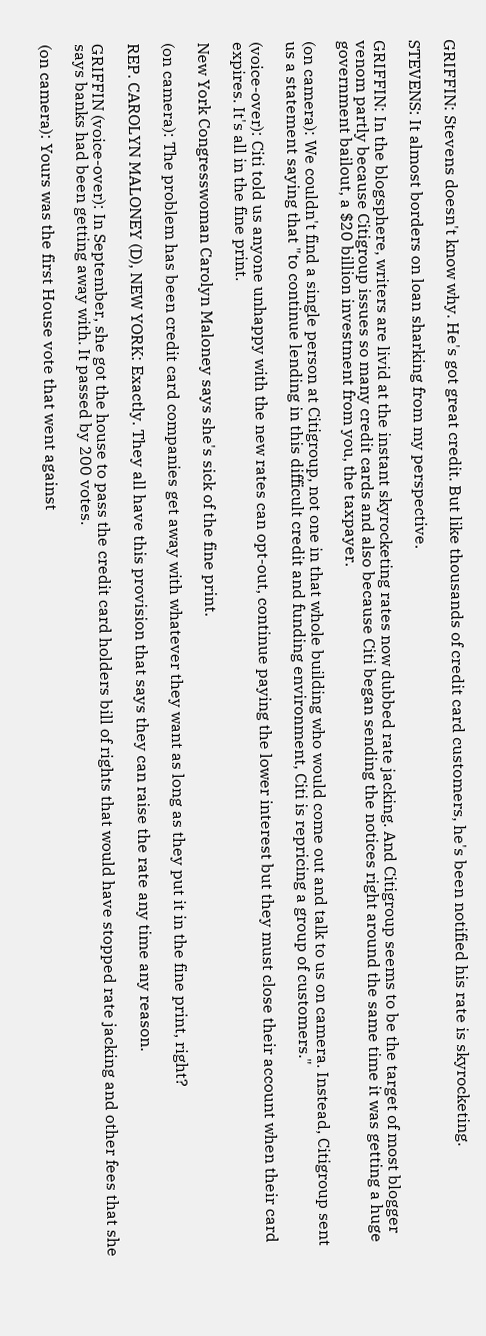GRIFFIN: Stevens doesn't know why. He's got great credit. But like thousands of credit card customers, he's been notified his rate is skyrocketing.

STEVENS: It almost borders on loan sharking from my perspective.

GRIFFIN: In the blogsphere, writers are livid at the instant skyrocketing rates now dubbed rate jacking. And Citigroup seems to be the target of most blogger venom partly because Citigroup issues so many credit cards and also because Citi began sending the notices right around the same time it was getting a huge government bailout, a $20 billion investment from you, the taxpayer.

(on camera): We couldn't find a single person at Citigroup, not one in that whole building who would come out and talk to us on camera. Instead, Citigroup sent us a statement saying that "to continue lending in this difficult credit and funding environment, Citi is repricing a group of customers."

(voice-over): Citi told us anyone unhappy with the new rates can opt-out, continue paying the lower interest but they must close their account when their card expires. It's all in the fine print.

New York Congresswoman Carolyn Maloney says she's sick of the fine print.

(on camera): The problem has been credit card companies get away with whatever they want as long as they put it in the fine print, right?

REP. CAROLYN MALONEY (D), NEW YORK: Exactly. They all have this provision that says they can raise the rate any time any reason.

GRIFFIN (voice-over): In September, she got the house to pass the credit card holders bill of rights that would have stopped rate jacking and other fees that she says banks had been getting away with. It passed by 200 votes.

(on camera): Yours was the first House vote that went against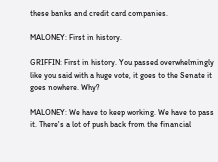these banks and credit card companies.

MALONEY: First in history.

GRIFFIN: First in history. You passed overwhelmingly like you said with a huge vote, it goes to the Senate it goes nowhere. Why?

MALONEY: We have to keep working. We have to pass it. There's a lot of push back from the financial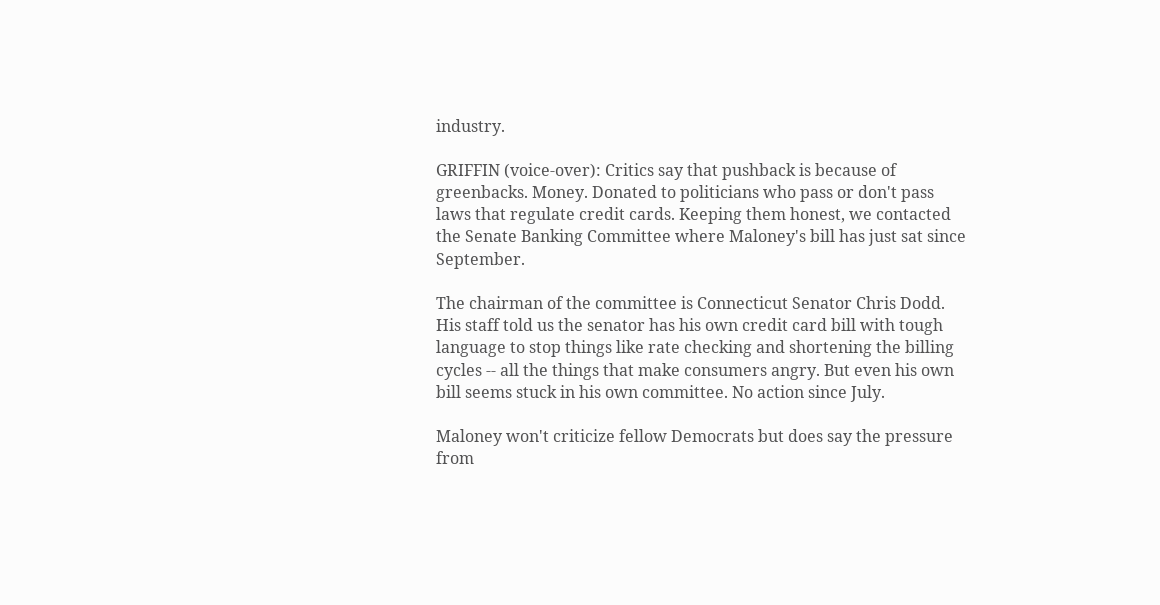industry.

GRIFFIN (voice-over): Critics say that pushback is because of greenbacks. Money. Donated to politicians who pass or don't pass laws that regulate credit cards. Keeping them honest, we contacted the Senate Banking Committee where Maloney's bill has just sat since September.

The chairman of the committee is Connecticut Senator Chris Dodd. His staff told us the senator has his own credit card bill with tough language to stop things like rate checking and shortening the billing cycles -- all the things that make consumers angry. But even his own bill seems stuck in his own committee. No action since July.

Maloney won't criticize fellow Democrats but does say the pressure from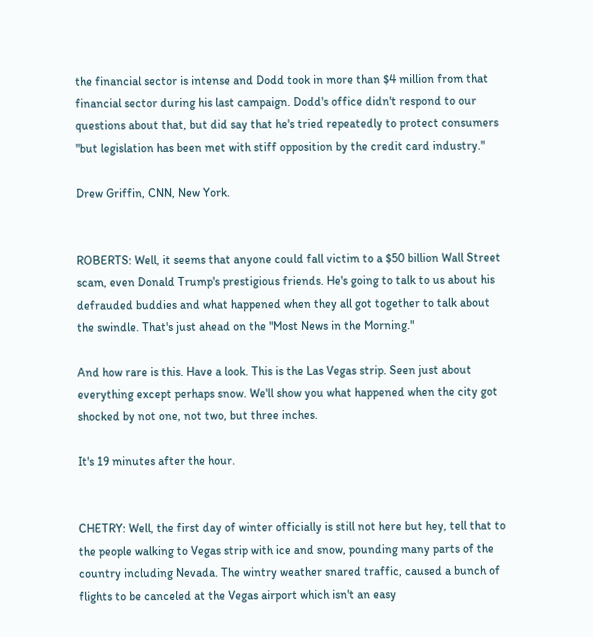the financial sector is intense and Dodd took in more than $4 million from that financial sector during his last campaign. Dodd's office didn't respond to our questions about that, but did say that he's tried repeatedly to protect consumers "but legislation has been met with stiff opposition by the credit card industry."

Drew Griffin, CNN, New York.


ROBERTS: Well, it seems that anyone could fall victim to a $50 billion Wall Street scam, even Donald Trump's prestigious friends. He's going to talk to us about his defrauded buddies and what happened when they all got together to talk about the swindle. That's just ahead on the "Most News in the Morning."

And how rare is this. Have a look. This is the Las Vegas strip. Seen just about everything except perhaps snow. We'll show you what happened when the city got shocked by not one, not two, but three inches.

It's 19 minutes after the hour.


CHETRY: Well, the first day of winter officially is still not here but hey, tell that to the people walking to Vegas strip with ice and snow, pounding many parts of the country including Nevada. The wintry weather snared traffic, caused a bunch of flights to be canceled at the Vegas airport which isn't an easy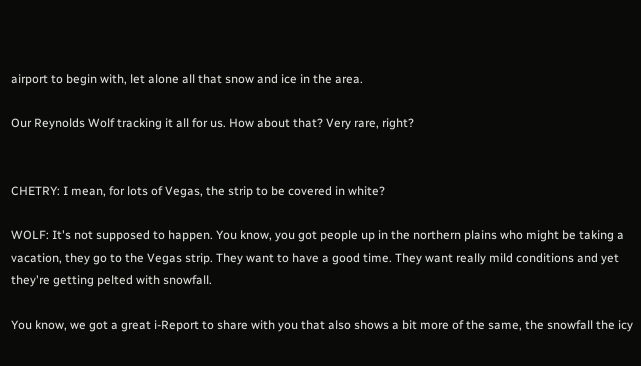airport to begin with, let alone all that snow and ice in the area.

Our Reynolds Wolf tracking it all for us. How about that? Very rare, right?


CHETRY: I mean, for lots of Vegas, the strip to be covered in white?

WOLF: It's not supposed to happen. You know, you got people up in the northern plains who might be taking a vacation, they go to the Vegas strip. They want to have a good time. They want really mild conditions and yet they're getting pelted with snowfall.

You know, we got a great i-Report to share with you that also shows a bit more of the same, the snowfall the icy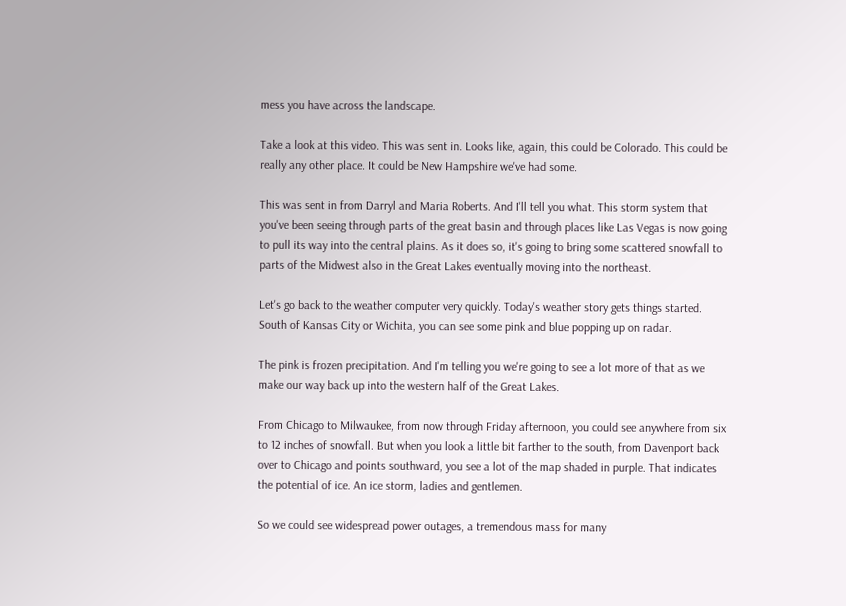mess you have across the landscape.

Take a look at this video. This was sent in. Looks like, again, this could be Colorado. This could be really any other place. It could be New Hampshire we've had some.

This was sent in from Darryl and Maria Roberts. And I'll tell you what. This storm system that you've been seeing through parts of the great basin and through places like Las Vegas is now going to pull its way into the central plains. As it does so, it's going to bring some scattered snowfall to parts of the Midwest also in the Great Lakes eventually moving into the northeast.

Let's go back to the weather computer very quickly. Today's weather story gets things started. South of Kansas City or Wichita, you can see some pink and blue popping up on radar.

The pink is frozen precipitation. And I'm telling you we're going to see a lot more of that as we make our way back up into the western half of the Great Lakes.

From Chicago to Milwaukee, from now through Friday afternoon, you could see anywhere from six to 12 inches of snowfall. But when you look a little bit farther to the south, from Davenport back over to Chicago and points southward, you see a lot of the map shaded in purple. That indicates the potential of ice. An ice storm, ladies and gentlemen.

So we could see widespread power outages, a tremendous mass for many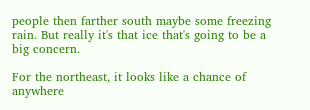people then farther south maybe some freezing rain. But really it's that ice that's going to be a big concern.

For the northeast, it looks like a chance of anywhere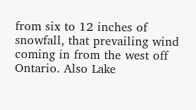from six to 12 inches of snowfall, that prevailing wind coming in from the west off Ontario. Also Lake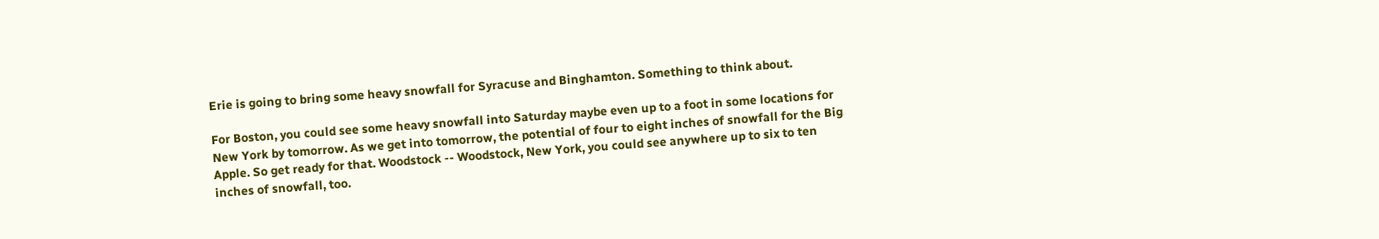Erie is going to bring some heavy snowfall for Syracuse and Binghamton. Something to think about.

For Boston, you could see some heavy snowfall into Saturday maybe even up to a foot in some locations for New York by tomorrow. As we get into tomorrow, the potential of four to eight inches of snowfall for the Big Apple. So get ready for that. Woodstock -- Woodstock, New York, you could see anywhere up to six to ten inches of snowfall, too.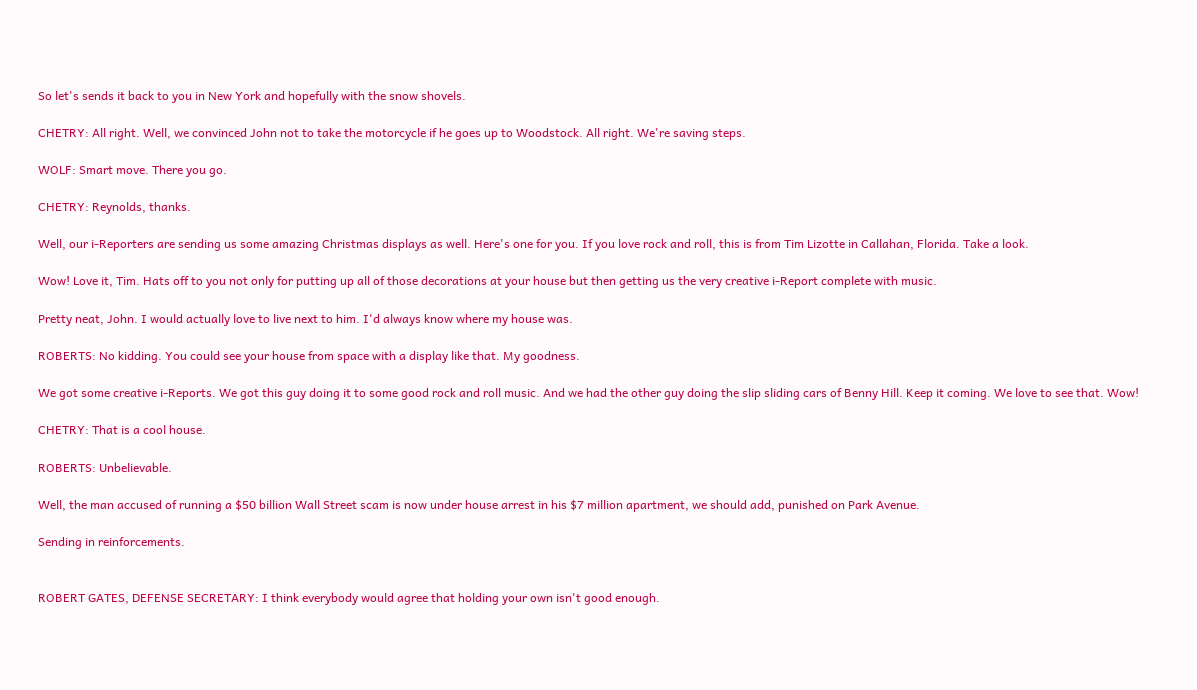So let's sends it back to you in New York and hopefully with the snow shovels.

CHETRY: All right. Well, we convinced John not to take the motorcycle if he goes up to Woodstock. All right. We're saving steps.

WOLF: Smart move. There you go.

CHETRY: Reynolds, thanks.

Well, our i-Reporters are sending us some amazing Christmas displays as well. Here's one for you. If you love rock and roll, this is from Tim Lizotte in Callahan, Florida. Take a look.

Wow! Love it, Tim. Hats off to you not only for putting up all of those decorations at your house but then getting us the very creative i-Report complete with music.

Pretty neat, John. I would actually love to live next to him. I'd always know where my house was.

ROBERTS: No kidding. You could see your house from space with a display like that. My goodness.

We got some creative i-Reports. We got this guy doing it to some good rock and roll music. And we had the other guy doing the slip sliding cars of Benny Hill. Keep it coming. We love to see that. Wow!

CHETRY: That is a cool house.

ROBERTS: Unbelievable.

Well, the man accused of running a $50 billion Wall Street scam is now under house arrest in his $7 million apartment, we should add, punished on Park Avenue.

Sending in reinforcements.


ROBERT GATES, DEFENSE SECRETARY: I think everybody would agree that holding your own isn't good enough.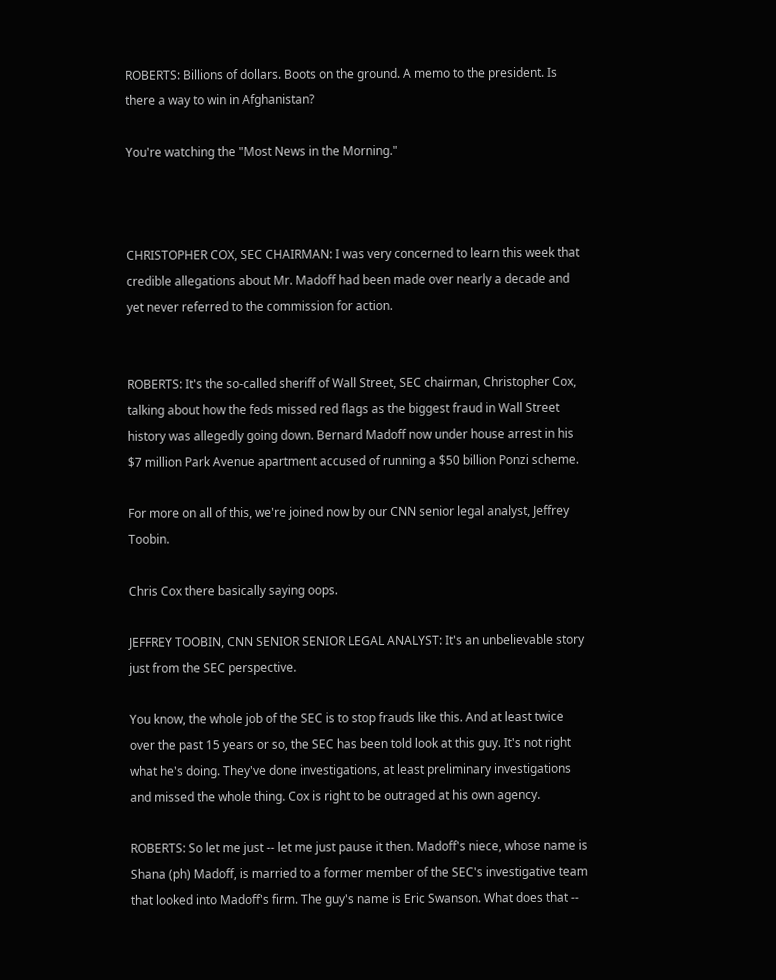ROBERTS: Billions of dollars. Boots on the ground. A memo to the president. Is there a way to win in Afghanistan?

You're watching the "Most News in the Morning."



CHRISTOPHER COX, SEC CHAIRMAN: I was very concerned to learn this week that credible allegations about Mr. Madoff had been made over nearly a decade and yet never referred to the commission for action.


ROBERTS: It's the so-called sheriff of Wall Street, SEC chairman, Christopher Cox, talking about how the feds missed red flags as the biggest fraud in Wall Street history was allegedly going down. Bernard Madoff now under house arrest in his $7 million Park Avenue apartment accused of running a $50 billion Ponzi scheme.

For more on all of this, we're joined now by our CNN senior legal analyst, Jeffrey Toobin.

Chris Cox there basically saying oops.

JEFFREY TOOBIN, CNN SENIOR SENIOR LEGAL ANALYST: It's an unbelievable story just from the SEC perspective.

You know, the whole job of the SEC is to stop frauds like this. And at least twice over the past 15 years or so, the SEC has been told look at this guy. It's not right what he's doing. They've done investigations, at least preliminary investigations and missed the whole thing. Cox is right to be outraged at his own agency.

ROBERTS: So let me just -- let me just pause it then. Madoff's niece, whose name is Shana (ph) Madoff, is married to a former member of the SEC's investigative team that looked into Madoff's firm. The guy's name is Eric Swanson. What does that --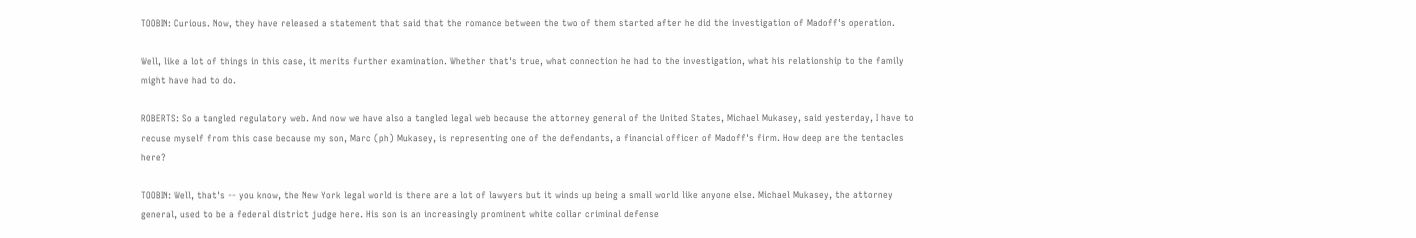TOOBIN: Curious. Now, they have released a statement that said that the romance between the two of them started after he did the investigation of Madoff's operation.

Well, like a lot of things in this case, it merits further examination. Whether that's true, what connection he had to the investigation, what his relationship to the family might have had to do.

ROBERTS: So a tangled regulatory web. And now we have also a tangled legal web because the attorney general of the United States, Michael Mukasey, said yesterday, I have to recuse myself from this case because my son, Marc (ph) Mukasey, is representing one of the defendants, a financial officer of Madoff's firm. How deep are the tentacles here?

TOOBIN: Well, that's -- you know, the New York legal world is there are a lot of lawyers but it winds up being a small world like anyone else. Michael Mukasey, the attorney general, used to be a federal district judge here. His son is an increasingly prominent white collar criminal defense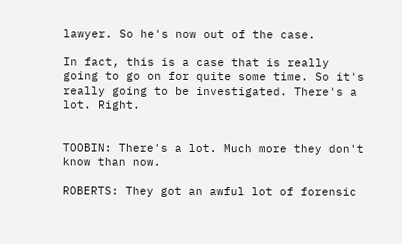lawyer. So he's now out of the case.

In fact, this is a case that is really going to go on for quite some time. So it's really going to be investigated. There's a lot. Right.


TOOBIN: There's a lot. Much more they don't know than now.

ROBERTS: They got an awful lot of forensic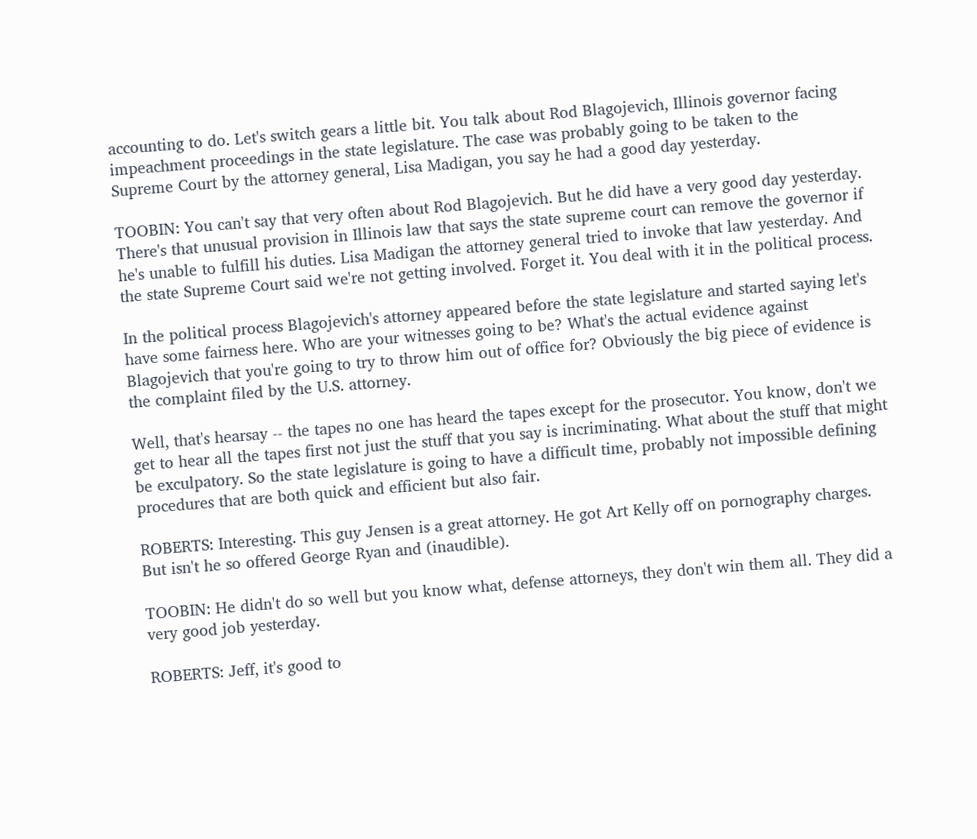accounting to do. Let's switch gears a little bit. You talk about Rod Blagojevich, Illinois governor facing impeachment proceedings in the state legislature. The case was probably going to be taken to the Supreme Court by the attorney general, Lisa Madigan, you say he had a good day yesterday.

TOOBIN: You can't say that very often about Rod Blagojevich. But he did have a very good day yesterday. There's that unusual provision in Illinois law that says the state supreme court can remove the governor if he's unable to fulfill his duties. Lisa Madigan the attorney general tried to invoke that law yesterday. And the state Supreme Court said we're not getting involved. Forget it. You deal with it in the political process.

In the political process Blagojevich's attorney appeared before the state legislature and started saying let's have some fairness here. Who are your witnesses going to be? What's the actual evidence against Blagojevich that you're going to try to throw him out of office for? Obviously the big piece of evidence is the complaint filed by the U.S. attorney.

Well, that's hearsay -- the tapes no one has heard the tapes except for the prosecutor. You know, don't we get to hear all the tapes first not just the stuff that you say is incriminating. What about the stuff that might be exculpatory. So the state legislature is going to have a difficult time, probably not impossible defining procedures that are both quick and efficient but also fair.

ROBERTS: Interesting. This guy Jensen is a great attorney. He got Art Kelly off on pornography charges. But isn't he so offered George Ryan and (inaudible).

TOOBIN: He didn't do so well but you know what, defense attorneys, they don't win them all. They did a very good job yesterday.

ROBERTS: Jeff, it's good to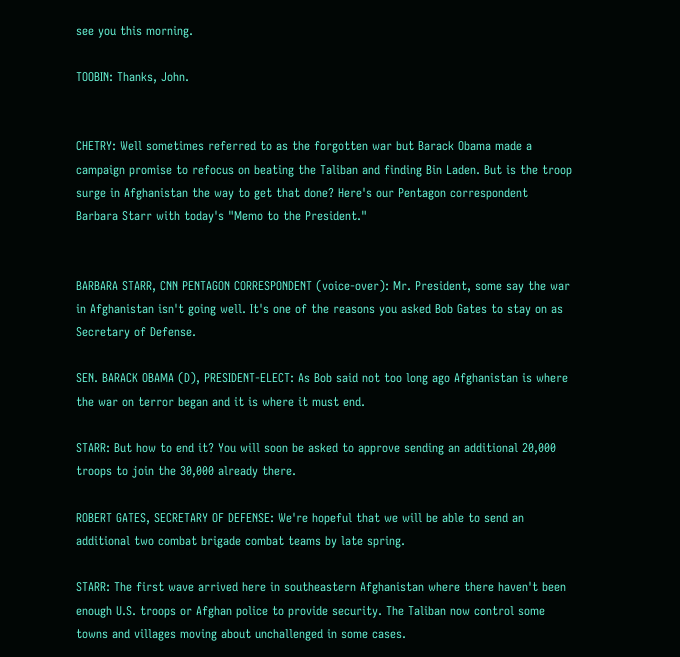see you this morning.

TOOBIN: Thanks, John.


CHETRY: Well sometimes referred to as the forgotten war but Barack Obama made a campaign promise to refocus on beating the Taliban and finding Bin Laden. But is the troop surge in Afghanistan the way to get that done? Here's our Pentagon correspondent Barbara Starr with today's "Memo to the President."


BARBARA STARR, CNN PENTAGON CORRESPONDENT (voice-over): Mr. President, some say the war in Afghanistan isn't going well. It's one of the reasons you asked Bob Gates to stay on as Secretary of Defense.

SEN. BARACK OBAMA (D), PRESIDENT-ELECT: As Bob said not too long ago Afghanistan is where the war on terror began and it is where it must end.

STARR: But how to end it? You will soon be asked to approve sending an additional 20,000 troops to join the 30,000 already there.

ROBERT GATES, SECRETARY OF DEFENSE: We're hopeful that we will be able to send an additional two combat brigade combat teams by late spring.

STARR: The first wave arrived here in southeastern Afghanistan where there haven't been enough U.S. troops or Afghan police to provide security. The Taliban now control some towns and villages moving about unchallenged in some cases.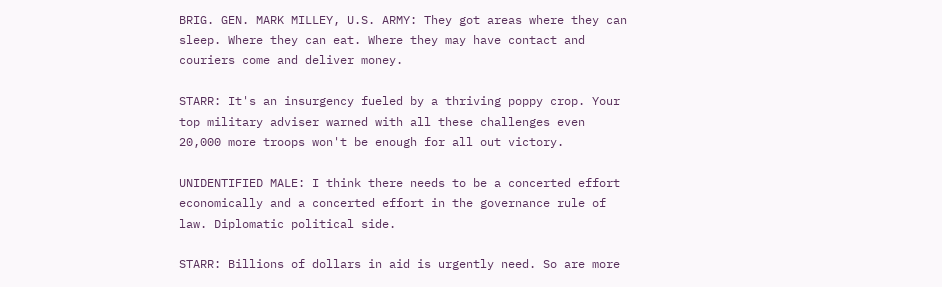BRIG. GEN. MARK MILLEY, U.S. ARMY: They got areas where they can sleep. Where they can eat. Where they may have contact and couriers come and deliver money.

STARR: It's an insurgency fueled by a thriving poppy crop. Your top military adviser warned with all these challenges even 20,000 more troops won't be enough for all out victory.

UNIDENTIFIED MALE: I think there needs to be a concerted effort economically and a concerted effort in the governance rule of law. Diplomatic political side.

STARR: Billions of dollars in aid is urgently need. So are more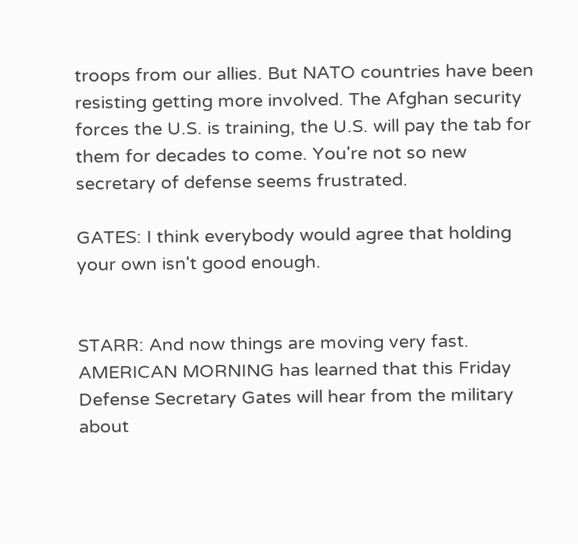troops from our allies. But NATO countries have been resisting getting more involved. The Afghan security forces the U.S. is training, the U.S. will pay the tab for them for decades to come. You're not so new secretary of defense seems frustrated.

GATES: I think everybody would agree that holding your own isn't good enough.


STARR: And now things are moving very fast. AMERICAN MORNING has learned that this Friday Defense Secretary Gates will hear from the military about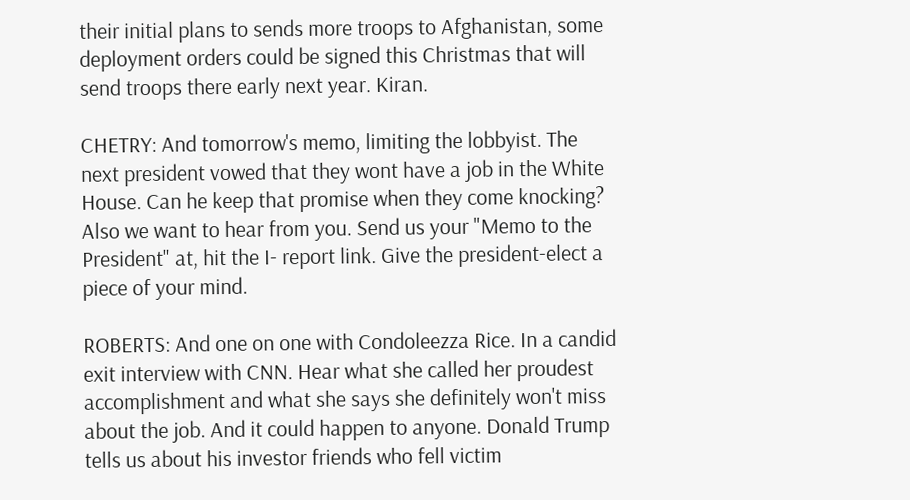their initial plans to sends more troops to Afghanistan, some deployment orders could be signed this Christmas that will send troops there early next year. Kiran.

CHETRY: And tomorrow's memo, limiting the lobbyist. The next president vowed that they wont have a job in the White House. Can he keep that promise when they come knocking? Also we want to hear from you. Send us your "Memo to the President" at, hit the I- report link. Give the president-elect a piece of your mind.

ROBERTS: And one on one with Condoleezza Rice. In a candid exit interview with CNN. Hear what she called her proudest accomplishment and what she says she definitely won't miss about the job. And it could happen to anyone. Donald Trump tells us about his investor friends who fell victim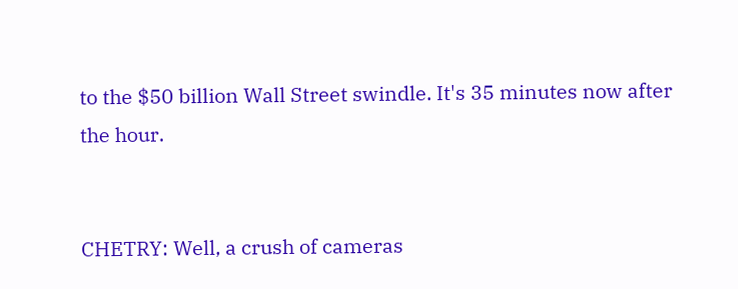to the $50 billion Wall Street swindle. It's 35 minutes now after the hour.


CHETRY: Well, a crush of cameras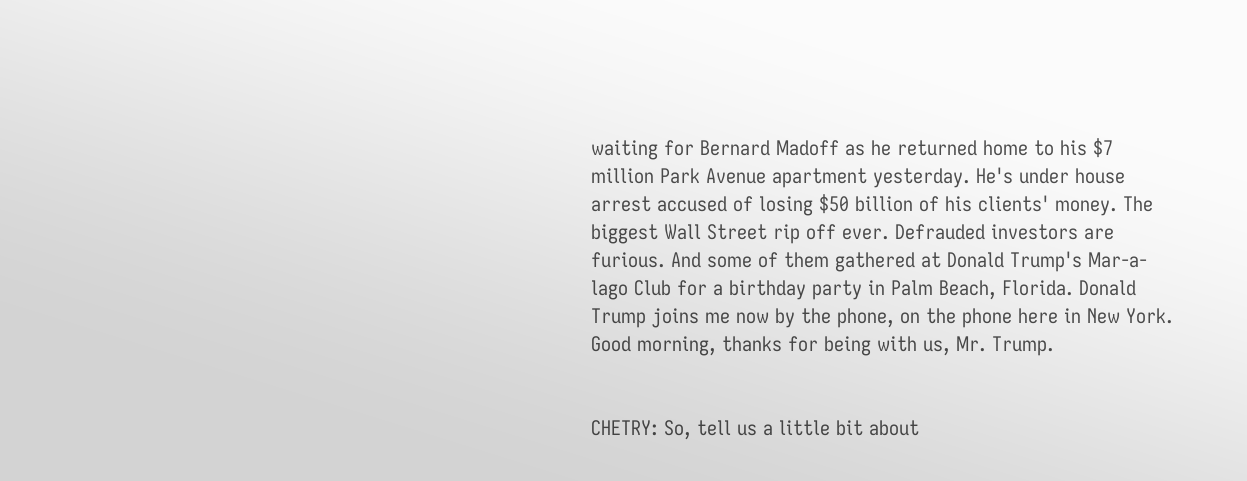waiting for Bernard Madoff as he returned home to his $7 million Park Avenue apartment yesterday. He's under house arrest accused of losing $50 billion of his clients' money. The biggest Wall Street rip off ever. Defrauded investors are furious. And some of them gathered at Donald Trump's Mar-a-lago Club for a birthday party in Palm Beach, Florida. Donald Trump joins me now by the phone, on the phone here in New York. Good morning, thanks for being with us, Mr. Trump.


CHETRY: So, tell us a little bit about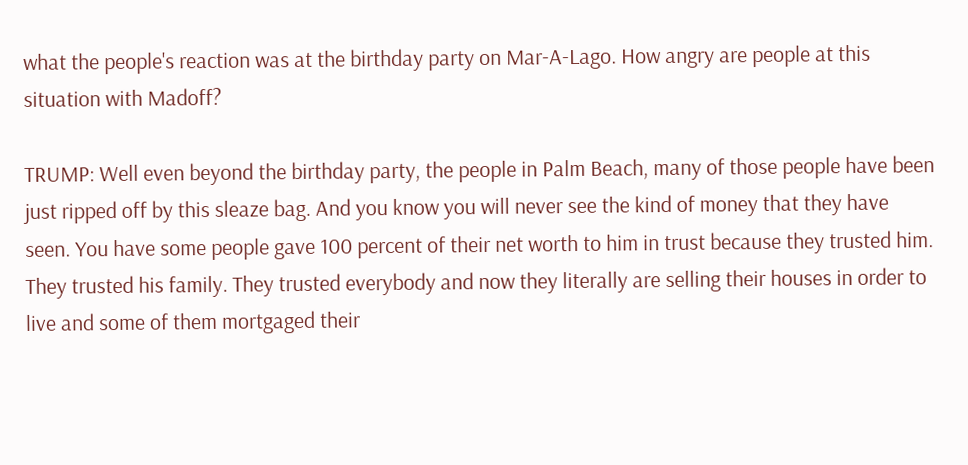what the people's reaction was at the birthday party on Mar-A-Lago. How angry are people at this situation with Madoff?

TRUMP: Well even beyond the birthday party, the people in Palm Beach, many of those people have been just ripped off by this sleaze bag. And you know you will never see the kind of money that they have seen. You have some people gave 100 percent of their net worth to him in trust because they trusted him. They trusted his family. They trusted everybody and now they literally are selling their houses in order to live and some of them mortgaged their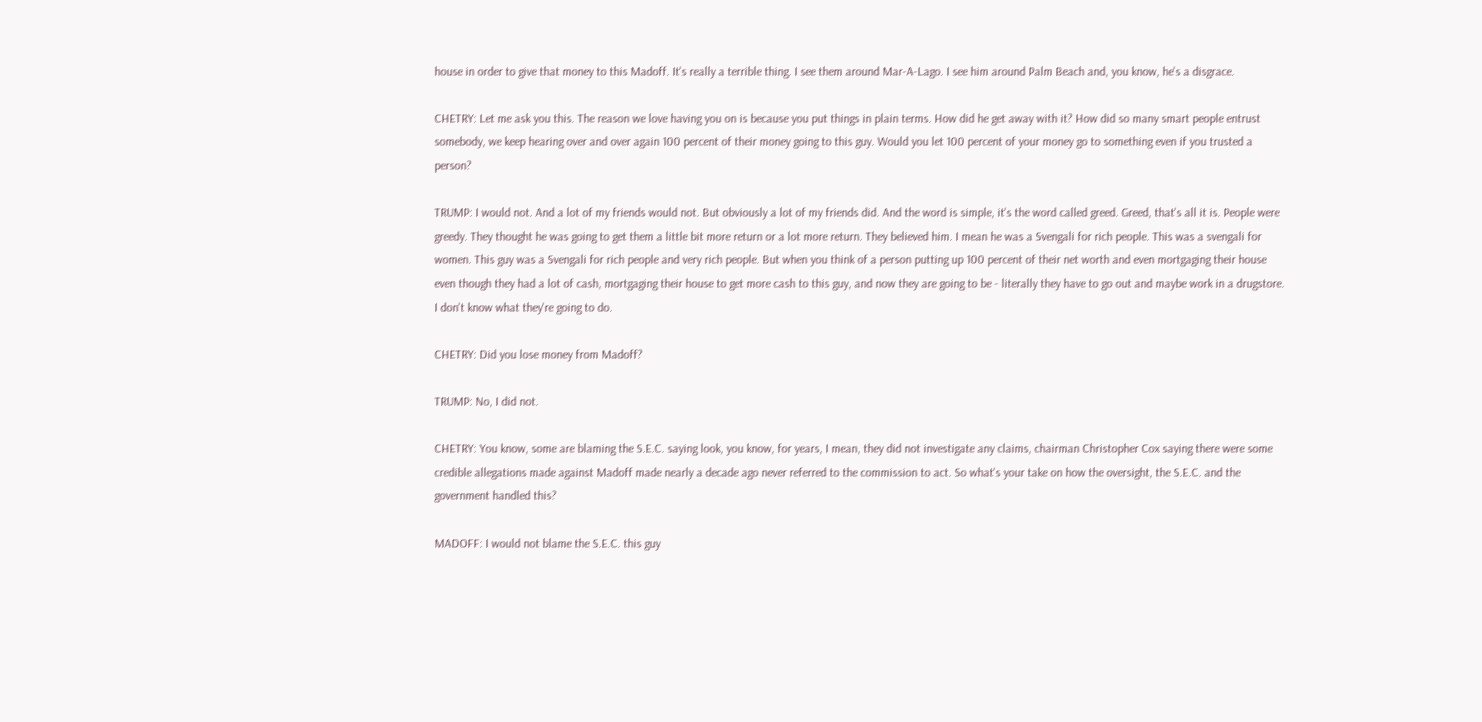house in order to give that money to this Madoff. It's really a terrible thing. I see them around Mar-A-Lago. I see him around Palm Beach and, you know, he's a disgrace.

CHETRY: Let me ask you this. The reason we love having you on is because you put things in plain terms. How did he get away with it? How did so many smart people entrust somebody, we keep hearing over and over again 100 percent of their money going to this guy. Would you let 100 percent of your money go to something even if you trusted a person?

TRUMP: I would not. And a lot of my friends would not. But obviously a lot of my friends did. And the word is simple, it's the word called greed. Greed, that's all it is. People were greedy. They thought he was going to get them a little bit more return or a lot more return. They believed him. I mean he was a Svengali for rich people. This was a svengali for women. This guy was a Svengali for rich people and very rich people. But when you think of a person putting up 100 percent of their net worth and even mortgaging their house even though they had a lot of cash, mortgaging their house to get more cash to this guy, and now they are going to be - literally they have to go out and maybe work in a drugstore. I don't know what they're going to do.

CHETRY: Did you lose money from Madoff?

TRUMP: No, I did not.

CHETRY: You know, some are blaming the S.E.C. saying look, you know, for years, I mean, they did not investigate any claims, chairman Christopher Cox saying there were some credible allegations made against Madoff made nearly a decade ago never referred to the commission to act. So what's your take on how the oversight, the S.E.C. and the government handled this?

MADOFF: I would not blame the S.E.C. this guy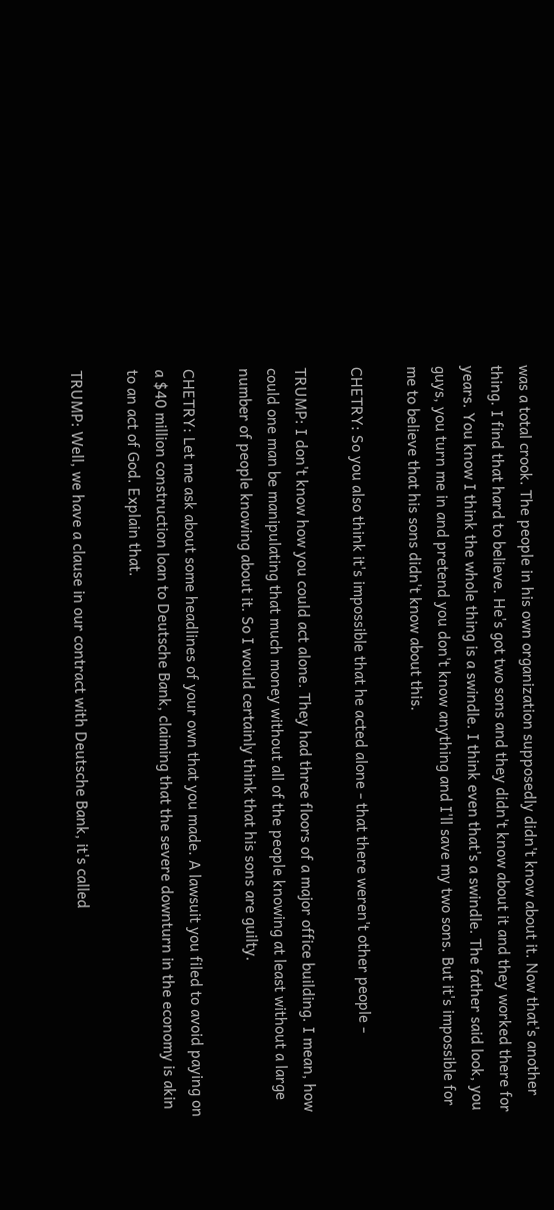was a total crook. The people in his own organization supposedly didn't know about it. Now that's another thing. I find that hard to believe. He's got two sons and they didn't know about it and they worked there for years. You know I think the whole thing is a swindle. I think even that's a swindle. The father said look, you guys, you turn me in and pretend you don't know anything and I'll save my two sons. But it's impossible for me to believe that his sons didn't know about this.

CHETRY: So you also think it's impossible that he acted alone - that there weren't other people -

TRUMP: I don't know how you could act alone. They had three floors of a major office building. I mean, how could one man be manipulating that much money without all of the people knowing at least without a large number of people knowing about it. So I would certainly think that his sons are guilty.

CHETRY: Let me ask about some headlines of your own that you made. A lawsuit you filed to avoid paying on a $40 million construction loan to Deutsche Bank, claiming that the severe downturn in the economy is akin to an act of God. Explain that.

TRUMP: Well, we have a clause in our contract with Deutsche Bank, it's called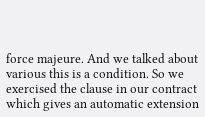force majeure. And we talked about various this is a condition. So we exercised the clause in our contract which gives an automatic extension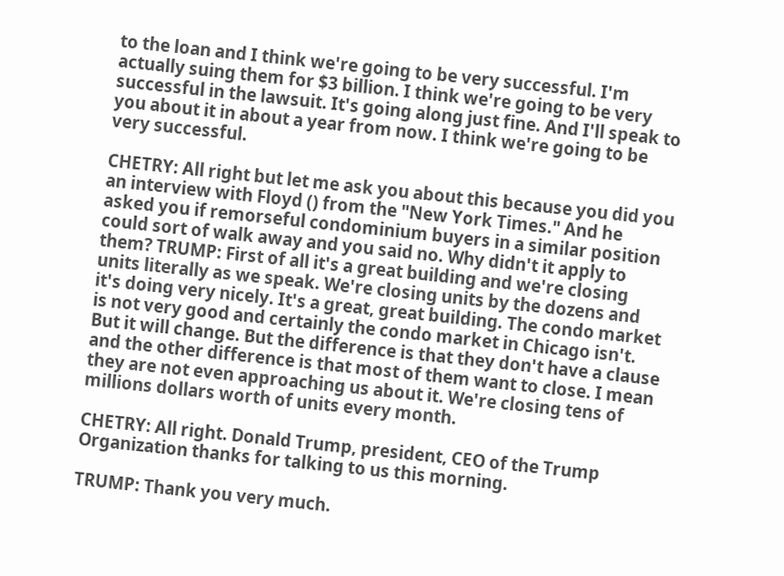to the loan and I think we're going to be very successful. I'm actually suing them for $3 billion. I think we're going to be very successful in the lawsuit. It's going along just fine. And I'll speak to you about it in about a year from now. I think we're going to be very successful.

CHETRY: All right but let me ask you about this because you did you an interview with Floyd () from the "New York Times." And he asked you if remorseful condominium buyers in a similar position could sort of walk away and you said no. Why didn't it apply to them? TRUMP: First of all it's a great building and we're closing units literally as we speak. We're closing units by the dozens and it's doing very nicely. It's a great, great building. The condo market is not very good and certainly the condo market in Chicago isn't. But it will change. But the difference is that they don't have a clause and the other difference is that most of them want to close. I mean they are not even approaching us about it. We're closing tens of millions dollars worth of units every month.

CHETRY: All right. Donald Trump, president, CEO of the Trump Organization thanks for talking to us this morning.

TRUMP: Thank you very much.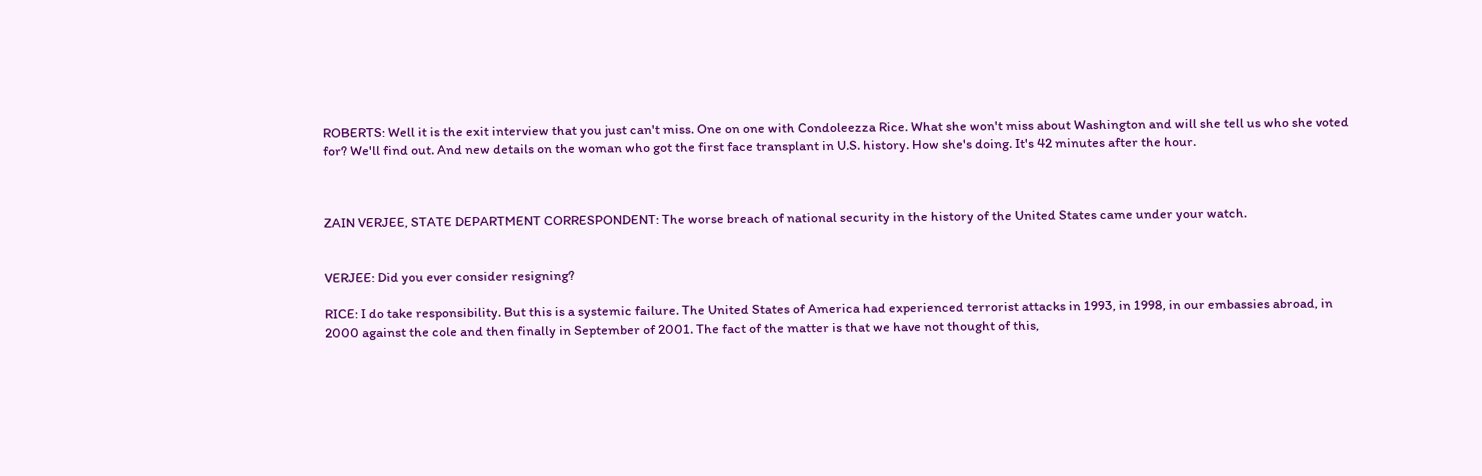ROBERTS: Well it is the exit interview that you just can't miss. One on one with Condoleezza Rice. What she won't miss about Washington and will she tell us who she voted for? We'll find out. And new details on the woman who got the first face transplant in U.S. history. How she's doing. It's 42 minutes after the hour.



ZAIN VERJEE, STATE DEPARTMENT CORRESPONDENT: The worse breach of national security in the history of the United States came under your watch.


VERJEE: Did you ever consider resigning?

RICE: I do take responsibility. But this is a systemic failure. The United States of America had experienced terrorist attacks in 1993, in 1998, in our embassies abroad, in 2000 against the cole and then finally in September of 2001. The fact of the matter is that we have not thought of this,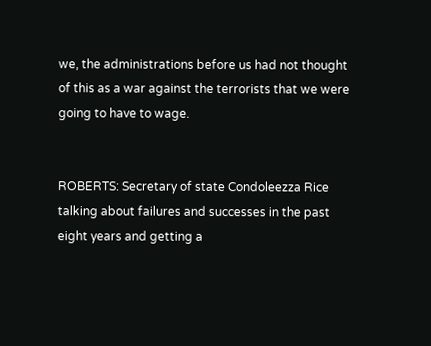we, the administrations before us had not thought of this as a war against the terrorists that we were going to have to wage.


ROBERTS: Secretary of state Condoleezza Rice talking about failures and successes in the past eight years and getting a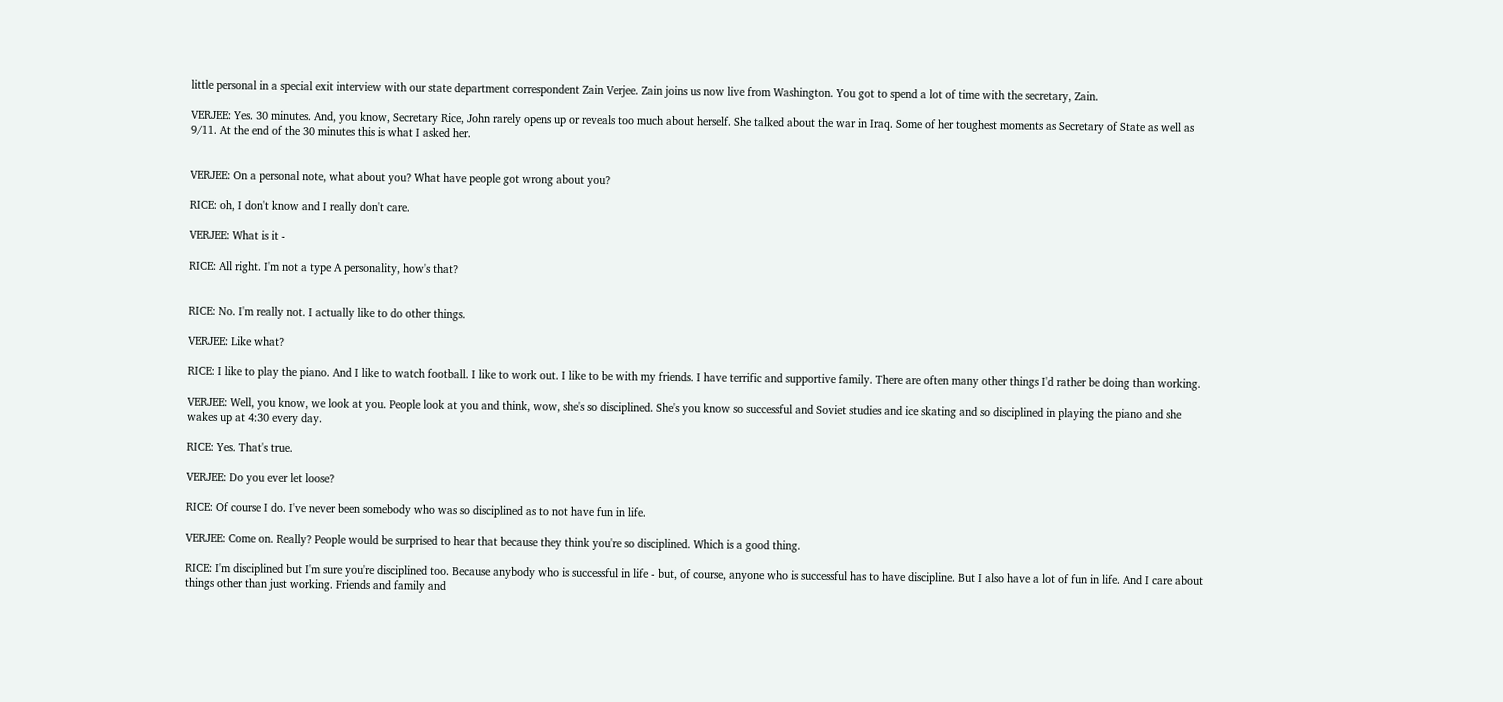little personal in a special exit interview with our state department correspondent Zain Verjee. Zain joins us now live from Washington. You got to spend a lot of time with the secretary, Zain.

VERJEE: Yes. 30 minutes. And, you know, Secretary Rice, John rarely opens up or reveals too much about herself. She talked about the war in Iraq. Some of her toughest moments as Secretary of State as well as 9/11. At the end of the 30 minutes this is what I asked her.


VERJEE: On a personal note, what about you? What have people got wrong about you?

RICE: oh, I don't know and I really don't care.

VERJEE: What is it -

RICE: All right. I'm not a type A personality, how's that?


RICE: No. I'm really not. I actually like to do other things.

VERJEE: Like what?

RICE: I like to play the piano. And I like to watch football. I like to work out. I like to be with my friends. I have terrific and supportive family. There are often many other things I'd rather be doing than working.

VERJEE: Well, you know, we look at you. People look at you and think, wow, she's so disciplined. She's you know so successful and Soviet studies and ice skating and so disciplined in playing the piano and she wakes up at 4:30 every day.

RICE: Yes. That's true.

VERJEE: Do you ever let loose?

RICE: Of course I do. I've never been somebody who was so disciplined as to not have fun in life.

VERJEE: Come on. Really? People would be surprised to hear that because they think you're so disciplined. Which is a good thing.

RICE: I'm disciplined but I'm sure you're disciplined too. Because anybody who is successful in life - but, of course, anyone who is successful has to have discipline. But I also have a lot of fun in life. And I care about things other than just working. Friends and family and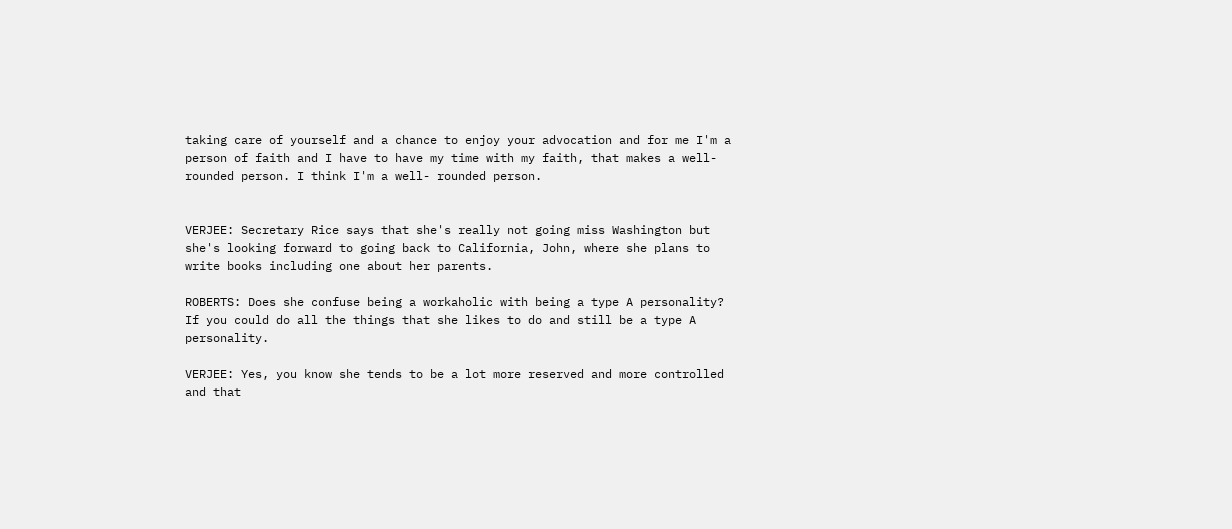taking care of yourself and a chance to enjoy your advocation and for me I'm a person of faith and I have to have my time with my faith, that makes a well-rounded person. I think I'm a well- rounded person.


VERJEE: Secretary Rice says that she's really not going miss Washington but she's looking forward to going back to California, John, where she plans to write books including one about her parents.

ROBERTS: Does she confuse being a workaholic with being a type A personality? If you could do all the things that she likes to do and still be a type A personality.

VERJEE: Yes, you know she tends to be a lot more reserved and more controlled and that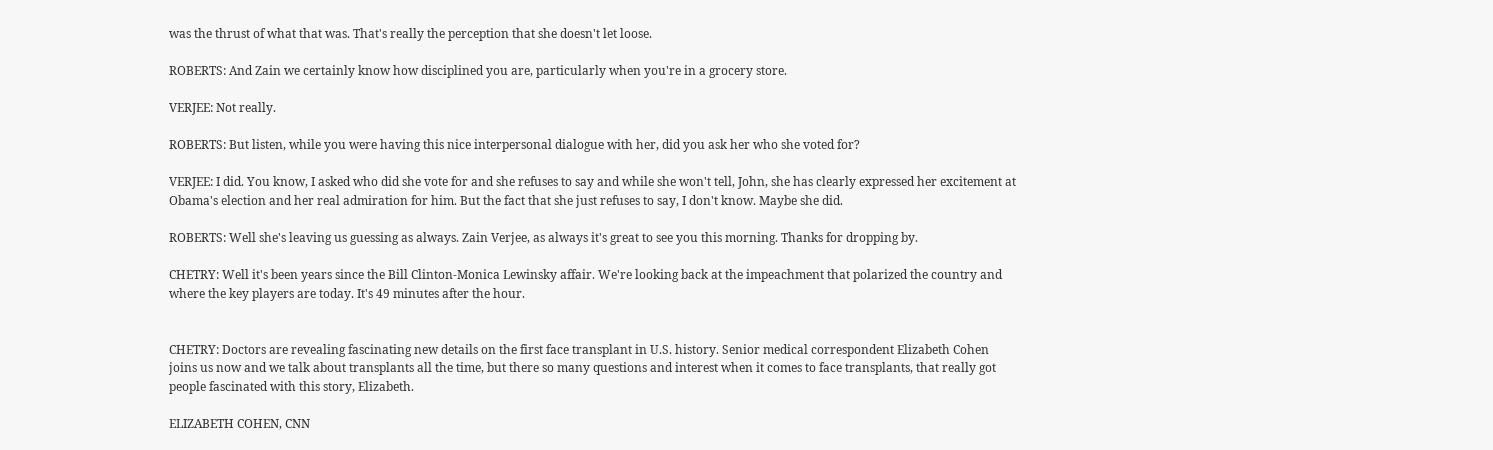was the thrust of what that was. That's really the perception that she doesn't let loose.

ROBERTS: And Zain we certainly know how disciplined you are, particularly when you're in a grocery store.

VERJEE: Not really.

ROBERTS: But listen, while you were having this nice interpersonal dialogue with her, did you ask her who she voted for?

VERJEE: I did. You know, I asked who did she vote for and she refuses to say and while she won't tell, John, she has clearly expressed her excitement at Obama's election and her real admiration for him. But the fact that she just refuses to say, I don't know. Maybe she did.

ROBERTS: Well she's leaving us guessing as always. Zain Verjee, as always it's great to see you this morning. Thanks for dropping by.

CHETRY: Well it's been years since the Bill Clinton-Monica Lewinsky affair. We're looking back at the impeachment that polarized the country and where the key players are today. It's 49 minutes after the hour.


CHETRY: Doctors are revealing fascinating new details on the first face transplant in U.S. history. Senior medical correspondent Elizabeth Cohen joins us now and we talk about transplants all the time, but there so many questions and interest when it comes to face transplants, that really got people fascinated with this story, Elizabeth.

ELIZABETH COHEN, CNN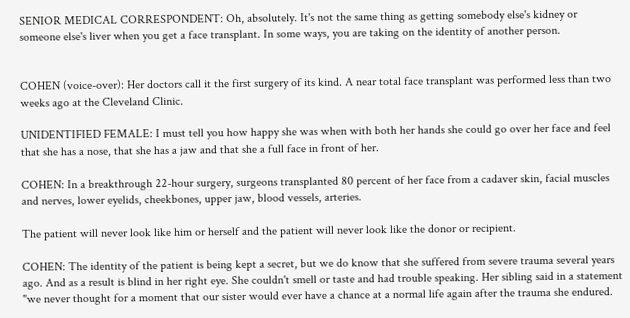SENIOR MEDICAL CORRESPONDENT: Oh, absolutely. It's not the same thing as getting somebody else's kidney or someone else's liver when you get a face transplant. In some ways, you are taking on the identity of another person.


COHEN (voice-over): Her doctors call it the first surgery of its kind. A near total face transplant was performed less than two weeks ago at the Cleveland Clinic.

UNIDENTIFIED FEMALE: I must tell you how happy she was when with both her hands she could go over her face and feel that she has a nose, that she has a jaw and that she a full face in front of her.

COHEN: In a breakthrough 22-hour surgery, surgeons transplanted 80 percent of her face from a cadaver skin, facial muscles and nerves, lower eyelids, cheekbones, upper jaw, blood vessels, arteries.

The patient will never look like him or herself and the patient will never look like the donor or recipient.

COHEN: The identity of the patient is being kept a secret, but we do know that she suffered from severe trauma several years ago. And as a result is blind in her right eye. She couldn't smell or taste and had trouble speaking. Her sibling said in a statement "we never thought for a moment that our sister would ever have a chance at a normal life again after the trauma she endured.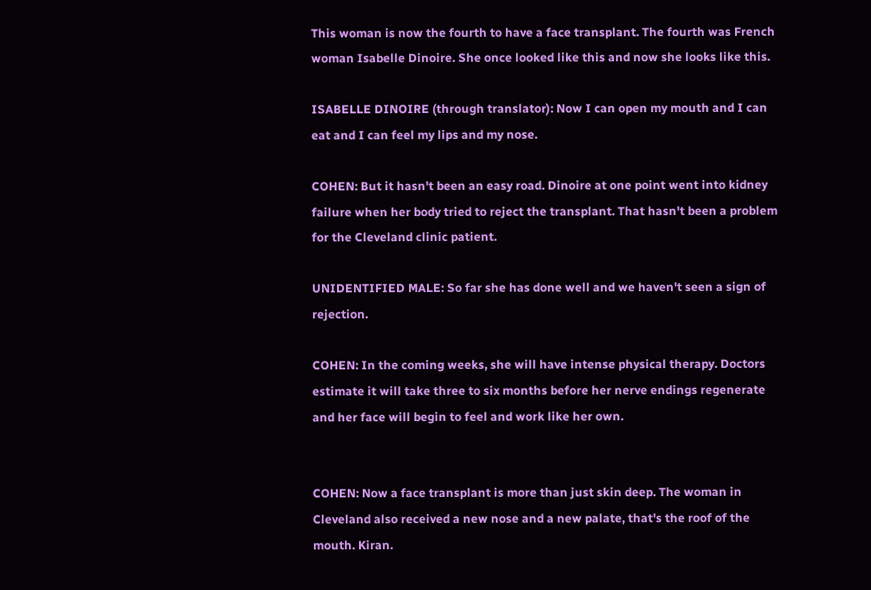This woman is now the fourth to have a face transplant. The fourth was French woman Isabelle Dinoire. She once looked like this and now she looks like this.

ISABELLE DINOIRE (through translator): Now I can open my mouth and I can eat and I can feel my lips and my nose.

COHEN: But it hasn't been an easy road. Dinoire at one point went into kidney failure when her body tried to reject the transplant. That hasn't been a problem for the Cleveland clinic patient.

UNIDENTIFIED MALE: So far she has done well and we haven't seen a sign of rejection.

COHEN: In the coming weeks, she will have intense physical therapy. Doctors estimate it will take three to six months before her nerve endings regenerate and her face will begin to feel and work like her own.


COHEN: Now a face transplant is more than just skin deep. The woman in Cleveland also received a new nose and a new palate, that's the roof of the mouth. Kiran.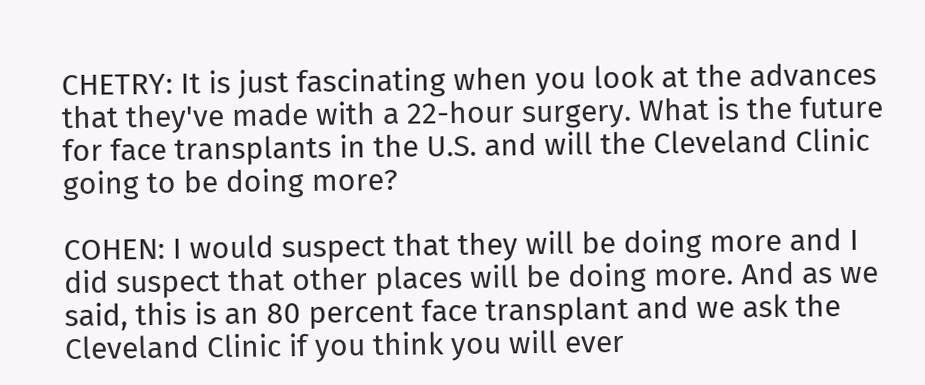CHETRY: It is just fascinating when you look at the advances that they've made with a 22-hour surgery. What is the future for face transplants in the U.S. and will the Cleveland Clinic going to be doing more?

COHEN: I would suspect that they will be doing more and I did suspect that other places will be doing more. And as we said, this is an 80 percent face transplant and we ask the Cleveland Clinic if you think you will ever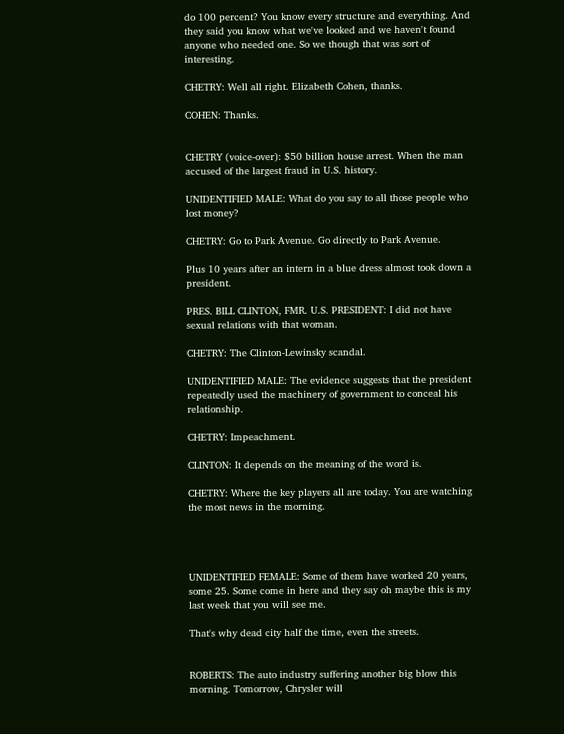do 100 percent? You know every structure and everything. And they said you know what we've looked and we haven't found anyone who needed one. So we though that was sort of interesting.

CHETRY: Well all right. Elizabeth Cohen, thanks.

COHEN: Thanks.


CHETRY (voice-over): $50 billion house arrest. When the man accused of the largest fraud in U.S. history.

UNIDENTIFIED MALE: What do you say to all those people who lost money?

CHETRY: Go to Park Avenue. Go directly to Park Avenue.

Plus 10 years after an intern in a blue dress almost took down a president.

PRES. BILL CLINTON, FMR. U.S. PRESIDENT: I did not have sexual relations with that woman.

CHETRY: The Clinton-Lewinsky scandal.

UNIDENTIFIED MALE: The evidence suggests that the president repeatedly used the machinery of government to conceal his relationship.

CHETRY: Impeachment.

CLINTON: It depends on the meaning of the word is.

CHETRY: Where the key players all are today. You are watching the most news in the morning.




UNIDENTIFIED FEMALE: Some of them have worked 20 years, some 25. Some come in here and they say oh maybe this is my last week that you will see me.

That's why dead city half the time, even the streets.


ROBERTS: The auto industry suffering another big blow this morning. Tomorrow, Chrysler will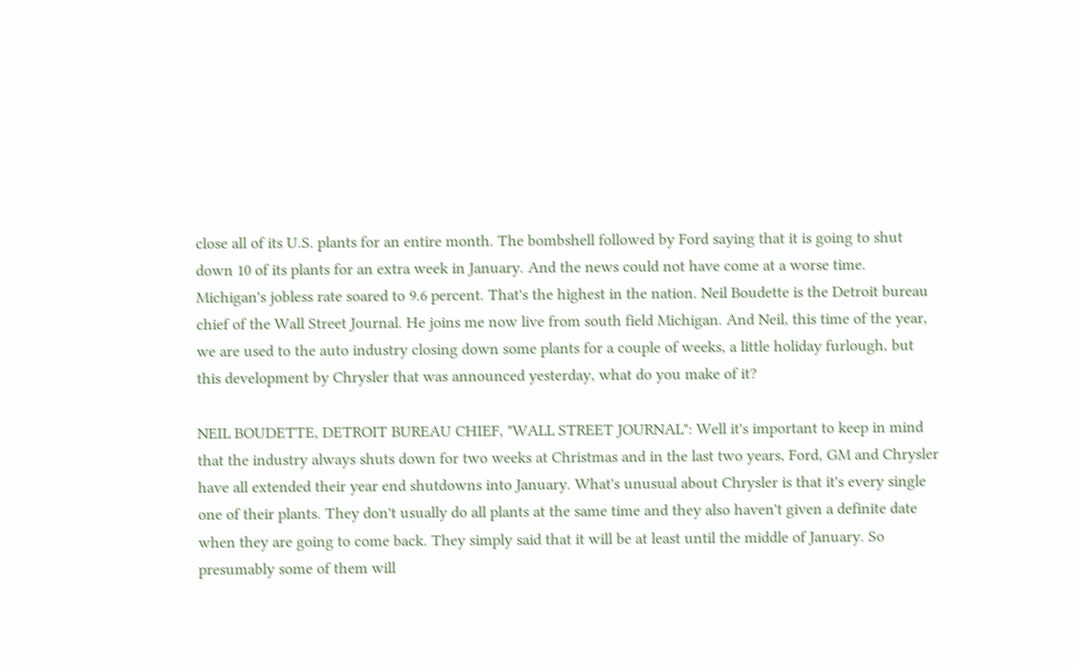close all of its U.S. plants for an entire month. The bombshell followed by Ford saying that it is going to shut down 10 of its plants for an extra week in January. And the news could not have come at a worse time. Michigan's jobless rate soared to 9.6 percent. That's the highest in the nation. Neil Boudette is the Detroit bureau chief of the Wall Street Journal. He joins me now live from south field Michigan. And Neil, this time of the year, we are used to the auto industry closing down some plants for a couple of weeks, a little holiday furlough, but this development by Chrysler that was announced yesterday, what do you make of it?

NEIL BOUDETTE, DETROIT BUREAU CHIEF, "WALL STREET JOURNAL": Well it's important to keep in mind that the industry always shuts down for two weeks at Christmas and in the last two years, Ford, GM and Chrysler have all extended their year end shutdowns into January. What's unusual about Chrysler is that it's every single one of their plants. They don't usually do all plants at the same time and they also haven't given a definite date when they are going to come back. They simply said that it will be at least until the middle of January. So presumably some of them will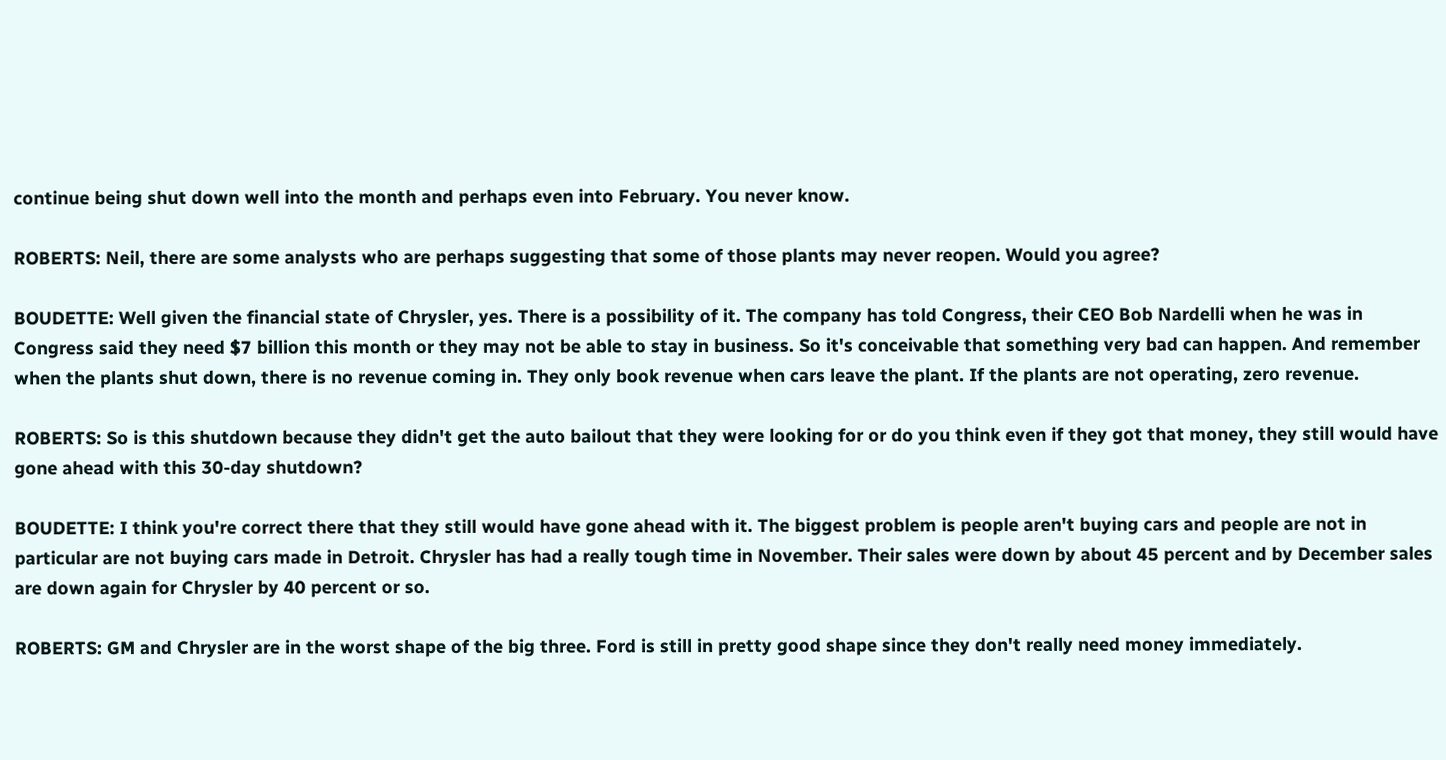continue being shut down well into the month and perhaps even into February. You never know.

ROBERTS: Neil, there are some analysts who are perhaps suggesting that some of those plants may never reopen. Would you agree?

BOUDETTE: Well given the financial state of Chrysler, yes. There is a possibility of it. The company has told Congress, their CEO Bob Nardelli when he was in Congress said they need $7 billion this month or they may not be able to stay in business. So it's conceivable that something very bad can happen. And remember when the plants shut down, there is no revenue coming in. They only book revenue when cars leave the plant. If the plants are not operating, zero revenue.

ROBERTS: So is this shutdown because they didn't get the auto bailout that they were looking for or do you think even if they got that money, they still would have gone ahead with this 30-day shutdown?

BOUDETTE: I think you're correct there that they still would have gone ahead with it. The biggest problem is people aren't buying cars and people are not in particular are not buying cars made in Detroit. Chrysler has had a really tough time in November. Their sales were down by about 45 percent and by December sales are down again for Chrysler by 40 percent or so.

ROBERTS: GM and Chrysler are in the worst shape of the big three. Ford is still in pretty good shape since they don't really need money immediately.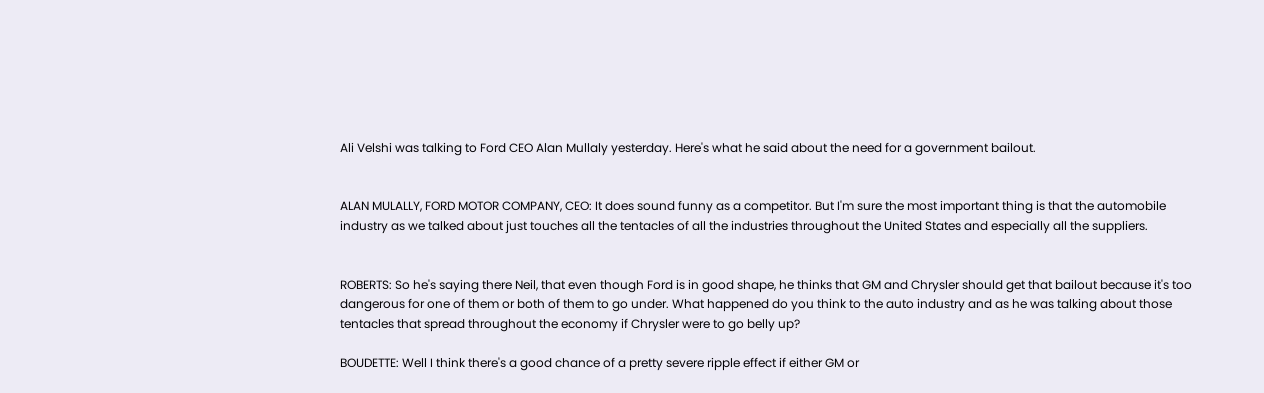Ali Velshi was talking to Ford CEO Alan Mullaly yesterday. Here's what he said about the need for a government bailout.


ALAN MULALLY, FORD MOTOR COMPANY, CEO: It does sound funny as a competitor. But I'm sure the most important thing is that the automobile industry as we talked about just touches all the tentacles of all the industries throughout the United States and especially all the suppliers.


ROBERTS: So he's saying there Neil, that even though Ford is in good shape, he thinks that GM and Chrysler should get that bailout because it's too dangerous for one of them or both of them to go under. What happened do you think to the auto industry and as he was talking about those tentacles that spread throughout the economy if Chrysler were to go belly up?

BOUDETTE: Well I think there's a good chance of a pretty severe ripple effect if either GM or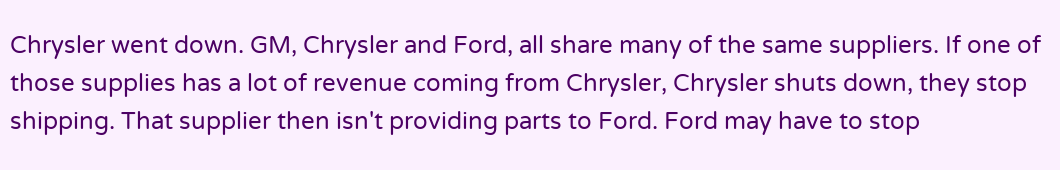Chrysler went down. GM, Chrysler and Ford, all share many of the same suppliers. If one of those supplies has a lot of revenue coming from Chrysler, Chrysler shuts down, they stop shipping. That supplier then isn't providing parts to Ford. Ford may have to stop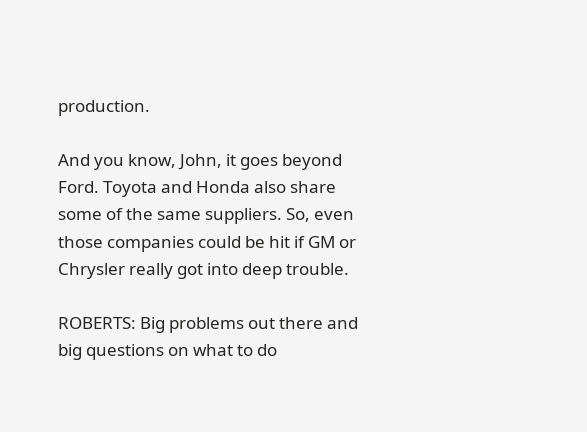production.

And you know, John, it goes beyond Ford. Toyota and Honda also share some of the same suppliers. So, even those companies could be hit if GM or Chrysler really got into deep trouble.

ROBERTS: Big problems out there and big questions on what to do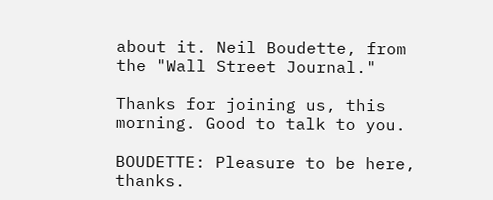about it. Neil Boudette, from the "Wall Street Journal."

Thanks for joining us, this morning. Good to talk to you.

BOUDETTE: Pleasure to be here, thanks.